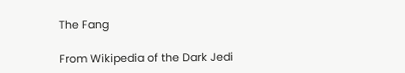The Fang

From Wikipedia of the Dark Jedi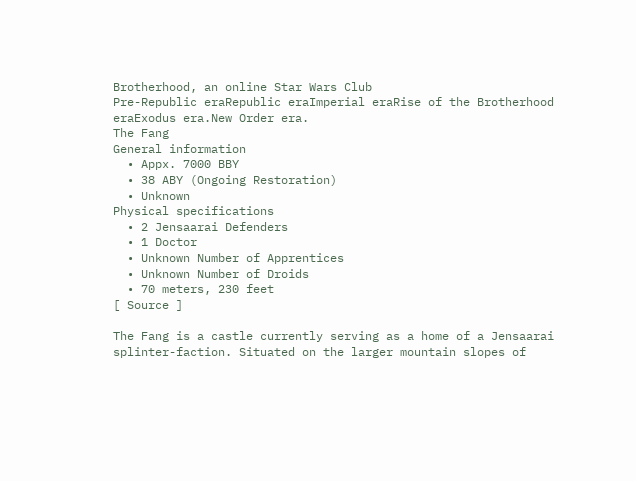Brotherhood, an online Star Wars Club
Pre-Republic eraRepublic eraImperial eraRise of the Brotherhood eraExodus era.New Order era.
The Fang
General information
  • Appx. 7000 BBY
  • 38 ABY (Ongoing Restoration)
  • Unknown
Physical specifications
  • 2 Jensaarai Defenders
  • 1 Doctor
  • Unknown Number of Apprentices
  • Unknown Number of Droids
  • 70 meters, 230 feet
[ Source ]

The Fang is a castle currently serving as a home of a Jensaarai splinter-faction. Situated on the larger mountain slopes of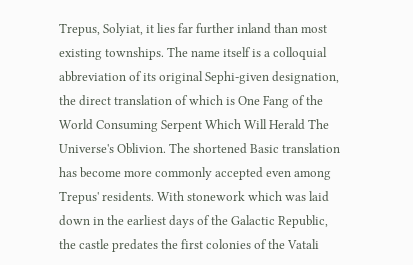Trepus, Solyiat, it lies far further inland than most existing townships. The name itself is a colloquial abbreviation of its original Sephi-given designation, the direct translation of which is One Fang of the World Consuming Serpent Which Will Herald The Universe's Oblivion. The shortened Basic translation has become more commonly accepted even among Trepus' residents. With stonework which was laid down in the earliest days of the Galactic Republic, the castle predates the first colonies of the Vatali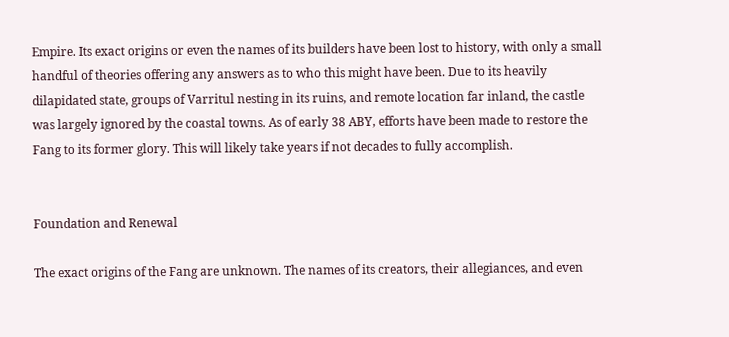Empire. Its exact origins or even the names of its builders have been lost to history, with only a small handful of theories offering any answers as to who this might have been. Due to its heavily dilapidated state, groups of Varritul nesting in its ruins, and remote location far inland, the castle was largely ignored by the coastal towns. As of early 38 ABY, efforts have been made to restore the Fang to its former glory. This will likely take years if not decades to fully accomplish.


Foundation and Renewal

The exact origins of the Fang are unknown. The names of its creators, their allegiances, and even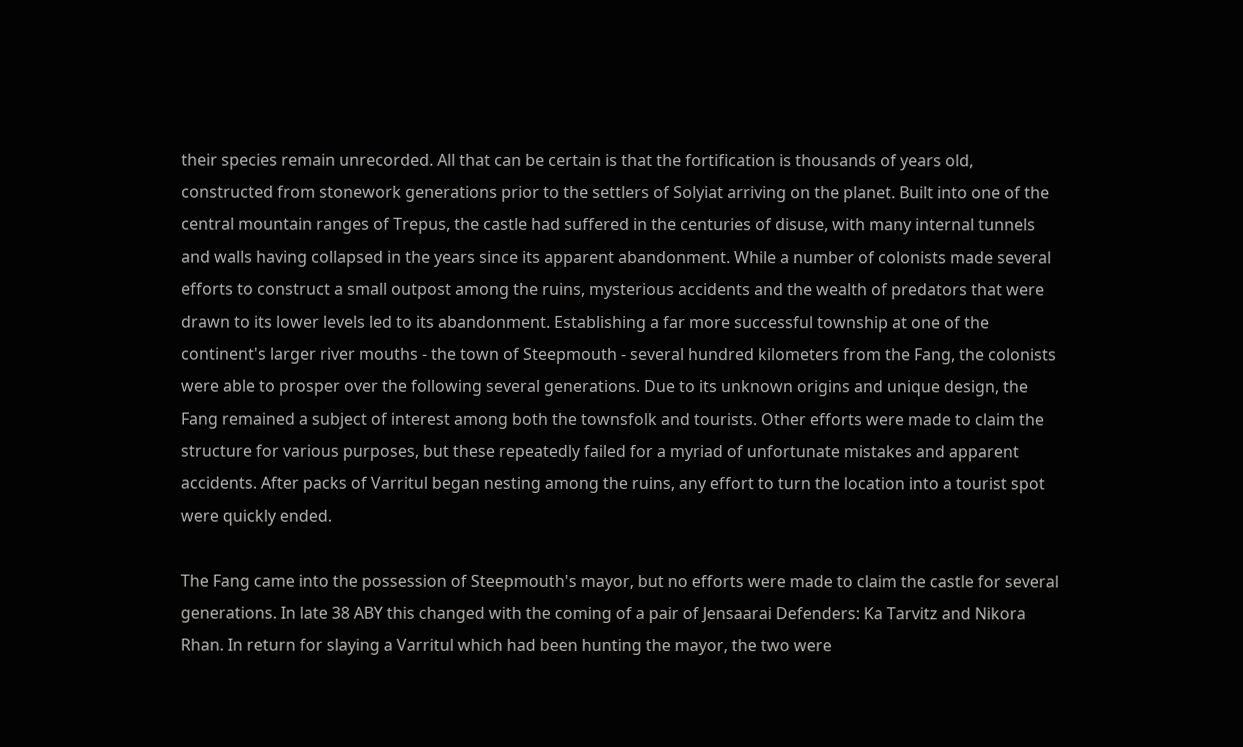their species remain unrecorded. All that can be certain is that the fortification is thousands of years old, constructed from stonework generations prior to the settlers of Solyiat arriving on the planet. Built into one of the central mountain ranges of Trepus, the castle had suffered in the centuries of disuse, with many internal tunnels and walls having collapsed in the years since its apparent abandonment. While a number of colonists made several efforts to construct a small outpost among the ruins, mysterious accidents and the wealth of predators that were drawn to its lower levels led to its abandonment. Establishing a far more successful township at one of the continent's larger river mouths - the town of Steepmouth - several hundred kilometers from the Fang, the colonists were able to prosper over the following several generations. Due to its unknown origins and unique design, the Fang remained a subject of interest among both the townsfolk and tourists. Other efforts were made to claim the structure for various purposes, but these repeatedly failed for a myriad of unfortunate mistakes and apparent accidents. After packs of Varritul began nesting among the ruins, any effort to turn the location into a tourist spot were quickly ended.

The Fang came into the possession of Steepmouth's mayor, but no efforts were made to claim the castle for several generations. In late 38 ABY this changed with the coming of a pair of Jensaarai Defenders: Ka Tarvitz and Nikora Rhan. In return for slaying a Varritul which had been hunting the mayor, the two were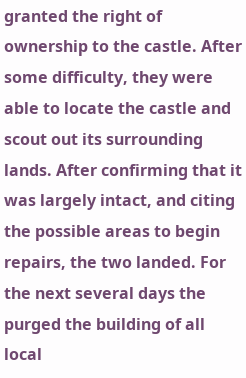granted the right of ownership to the castle. After some difficulty, they were able to locate the castle and scout out its surrounding lands. After confirming that it was largely intact, and citing the possible areas to begin repairs, the two landed. For the next several days the purged the building of all local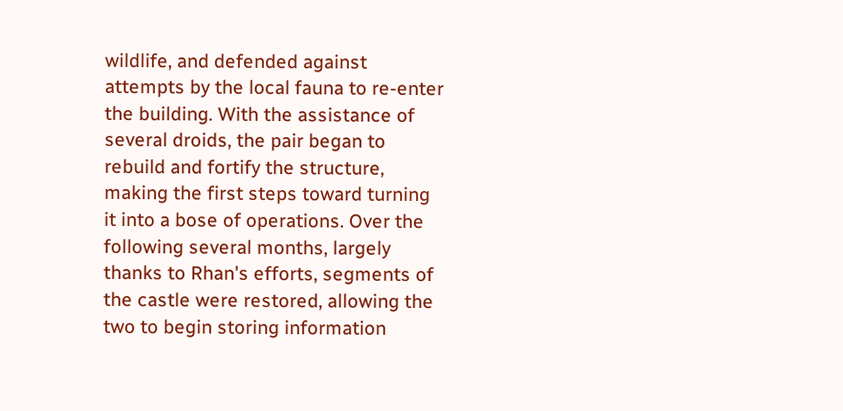wildlife, and defended against attempts by the local fauna to re-enter the building. With the assistance of several droids, the pair began to rebuild and fortify the structure, making the first steps toward turning it into a bose of operations. Over the following several months, largely thanks to Rhan's efforts, segments of the castle were restored, allowing the two to begin storing information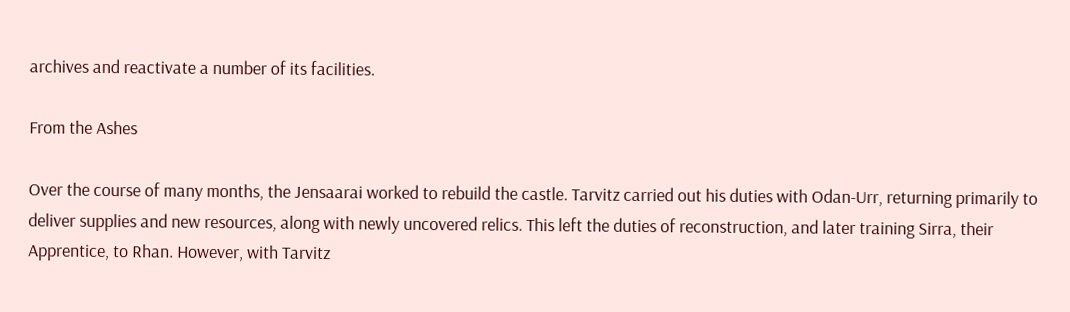archives and reactivate a number of its facilities.

From the Ashes

Over the course of many months, the Jensaarai worked to rebuild the castle. Tarvitz carried out his duties with Odan-Urr, returning primarily to deliver supplies and new resources, along with newly uncovered relics. This left the duties of reconstruction, and later training Sirra, their Apprentice, to Rhan. However, with Tarvitz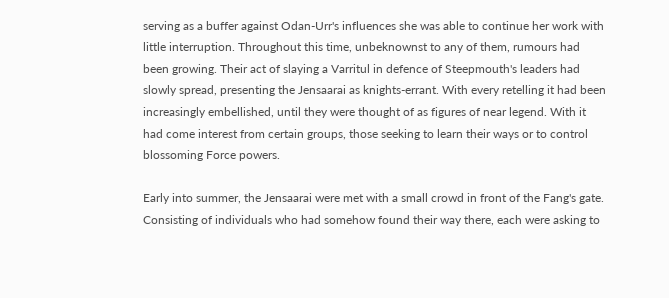serving as a buffer against Odan-Urr's influences she was able to continue her work with little interruption. Throughout this time, unbeknownst to any of them, rumours had been growing. Their act of slaying a Varritul in defence of Steepmouth's leaders had slowly spread, presenting the Jensaarai as knights-errant. With every retelling it had been increasingly embellished, until they were thought of as figures of near legend. With it had come interest from certain groups, those seeking to learn their ways or to control blossoming Force powers.

Early into summer, the Jensaarai were met with a small crowd in front of the Fang's gate. Consisting of individuals who had somehow found their way there, each were asking to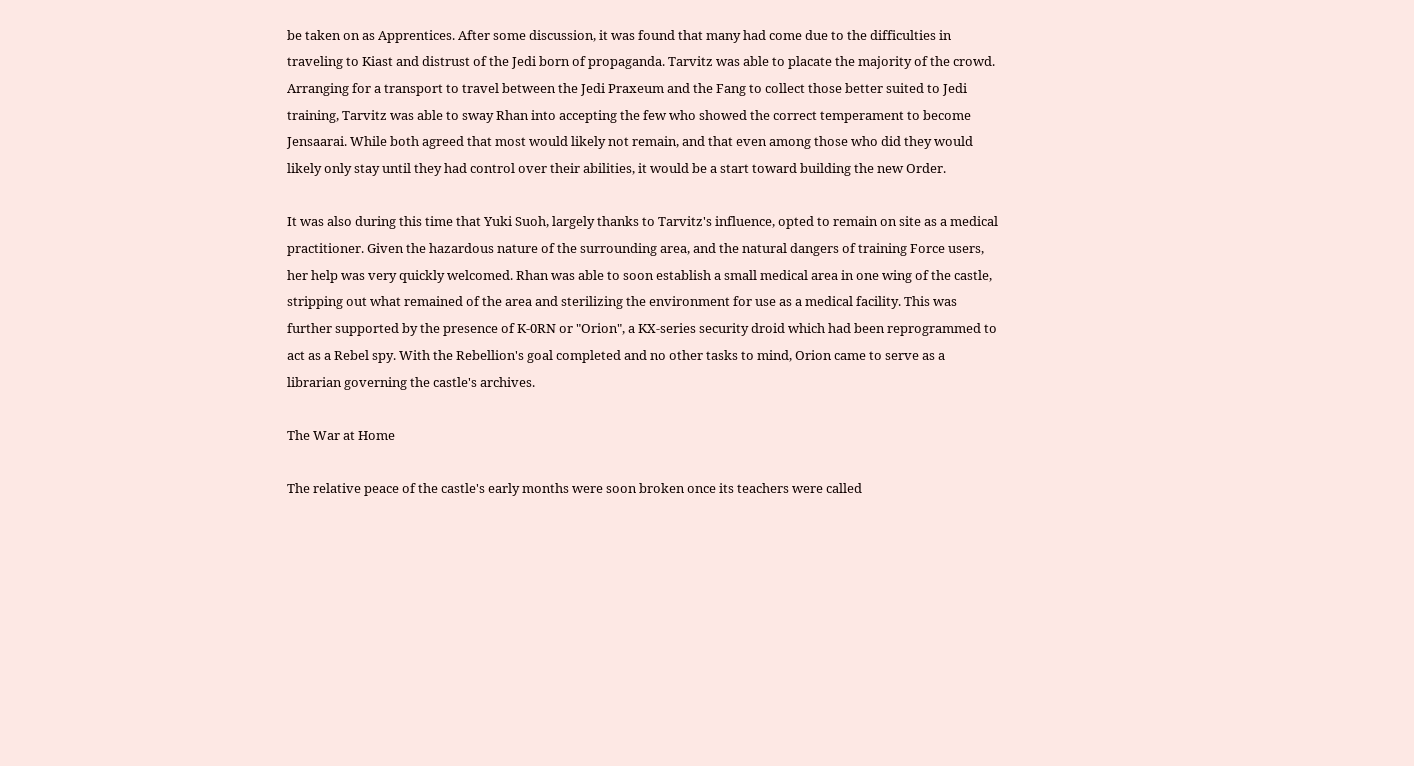be taken on as Apprentices. After some discussion, it was found that many had come due to the difficulties in traveling to Kiast and distrust of the Jedi born of propaganda. Tarvitz was able to placate the majority of the crowd. Arranging for a transport to travel between the Jedi Praxeum and the Fang to collect those better suited to Jedi training, Tarvitz was able to sway Rhan into accepting the few who showed the correct temperament to become Jensaarai. While both agreed that most would likely not remain, and that even among those who did they would likely only stay until they had control over their abilities, it would be a start toward building the new Order.

It was also during this time that Yuki Suoh, largely thanks to Tarvitz's influence, opted to remain on site as a medical practitioner. Given the hazardous nature of the surrounding area, and the natural dangers of training Force users, her help was very quickly welcomed. Rhan was able to soon establish a small medical area in one wing of the castle, stripping out what remained of the area and sterilizing the environment for use as a medical facility. This was further supported by the presence of K-0RN or "Orion", a KX-series security droid which had been reprogrammed to act as a Rebel spy. With the Rebellion's goal completed and no other tasks to mind, Orion came to serve as a librarian governing the castle's archives.

The War at Home

The relative peace of the castle's early months were soon broken once its teachers were called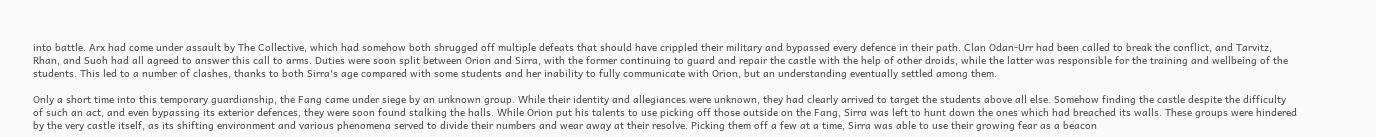into battle. Arx had come under assault by The Collective, which had somehow both shrugged off multiple defeats that should have crippled their military and bypassed every defence in their path. Clan Odan-Urr had been called to break the conflict, and Tarvitz, Rhan, and Suoh had all agreed to answer this call to arms. Duties were soon split between Orion and Sirra, with the former continuing to guard and repair the castle with the help of other droids, while the latter was responsible for the training and wellbeing of the students. This led to a number of clashes, thanks to both Sirra's age compared with some students and her inability to fully communicate with Orion, but an understanding eventually settled among them.

Only a short time into this temporary guardianship, the Fang came under siege by an unknown group. While their identity and allegiances were unknown, they had clearly arrived to target the students above all else. Somehow finding the castle despite the difficulty of such an act, and even bypassing its exterior defences, they were soon found stalking the halls. While Orion put his talents to use picking off those outside on the Fang, Sirra was left to hunt down the ones which had breached its walls. These groups were hindered by the very castle itself, as its shifting environment and various phenomena served to divide their numbers and wear away at their resolve. Picking them off a few at a time, Sirra was able to use their growing fear as a beacon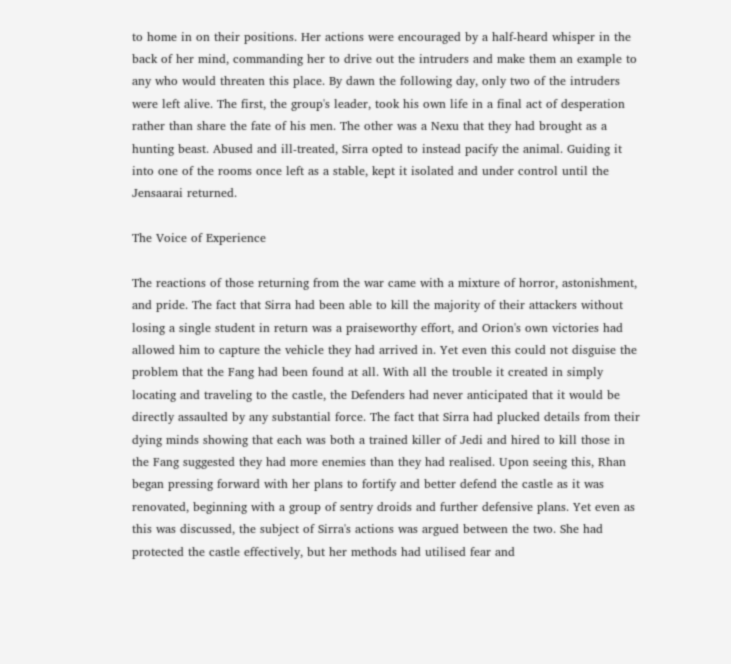to home in on their positions. Her actions were encouraged by a half-heard whisper in the back of her mind, commanding her to drive out the intruders and make them an example to any who would threaten this place. By dawn the following day, only two of the intruders were left alive. The first, the group's leader, took his own life in a final act of desperation rather than share the fate of his men. The other was a Nexu that they had brought as a hunting beast. Abused and ill-treated, Sirra opted to instead pacify the animal. Guiding it into one of the rooms once left as a stable, kept it isolated and under control until the Jensaarai returned.

The Voice of Experience

The reactions of those returning from the war came with a mixture of horror, astonishment, and pride. The fact that Sirra had been able to kill the majority of their attackers without losing a single student in return was a praiseworthy effort, and Orion's own victories had allowed him to capture the vehicle they had arrived in. Yet even this could not disguise the problem that the Fang had been found at all. With all the trouble it created in simply locating and traveling to the castle, the Defenders had never anticipated that it would be directly assaulted by any substantial force. The fact that Sirra had plucked details from their dying minds showing that each was both a trained killer of Jedi and hired to kill those in the Fang suggested they had more enemies than they had realised. Upon seeing this, Rhan began pressing forward with her plans to fortify and better defend the castle as it was renovated, beginning with a group of sentry droids and further defensive plans. Yet even as this was discussed, the subject of Sirra's actions was argued between the two. She had protected the castle effectively, but her methods had utilised fear and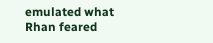emulated what Rhan feared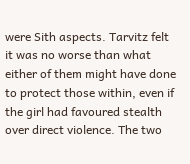were Sith aspects. Tarvitz felt it was no worse than what either of them might have done to protect those within, even if the girl had favoured stealth over direct violence. The two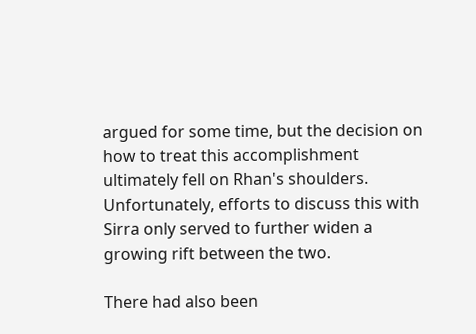argued for some time, but the decision on how to treat this accomplishment ultimately fell on Rhan's shoulders. Unfortunately, efforts to discuss this with Sirra only served to further widen a growing rift between the two.

There had also been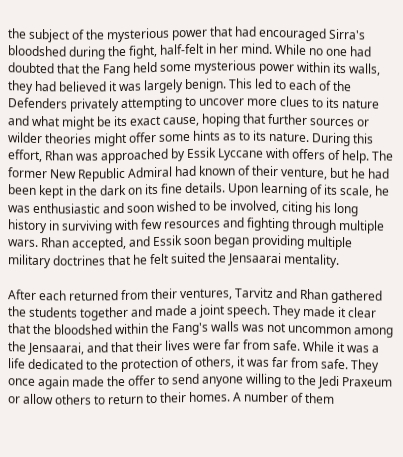the subject of the mysterious power that had encouraged Sirra's bloodshed during the fight, half-felt in her mind. While no one had doubted that the Fang held some mysterious power within its walls, they had believed it was largely benign. This led to each of the Defenders privately attempting to uncover more clues to its nature and what might be its exact cause, hoping that further sources or wilder theories might offer some hints as to its nature. During this effort, Rhan was approached by Essik Lyccane with offers of help. The former New Republic Admiral had known of their venture, but he had been kept in the dark on its fine details. Upon learning of its scale, he was enthusiastic and soon wished to be involved, citing his long history in surviving with few resources and fighting through multiple wars. Rhan accepted, and Essik soon began providing multiple military doctrines that he felt suited the Jensaarai mentality.

After each returned from their ventures, Tarvitz and Rhan gathered the students together and made a joint speech. They made it clear that the bloodshed within the Fang's walls was not uncommon among the Jensaarai, and that their lives were far from safe. While it was a life dedicated to the protection of others, it was far from safe. They once again made the offer to send anyone willing to the Jedi Praxeum or allow others to return to their homes. A number of them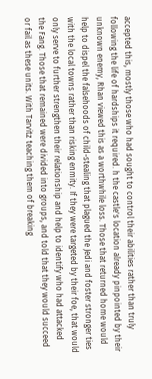accepted this, mostly those who had sought to control their abilities rather than truly following the life of hardships it required. h the castle's location already pinpointed by their unknown enemy, Rhan viewed this as a worthwhile loss. Those that returned home would help to dispel the falsehoods of child-stealing that plagued the Jedi and foster stronger ties with the local towns rather than risking enmity. If they were targeted by their foe, that would only serve to further strengthen their relationship and help to identify who had attacked the Fang. Those that remained were divided into groups, and told that they would succeed or fail as these units. With Tarvitz teaching them of breaking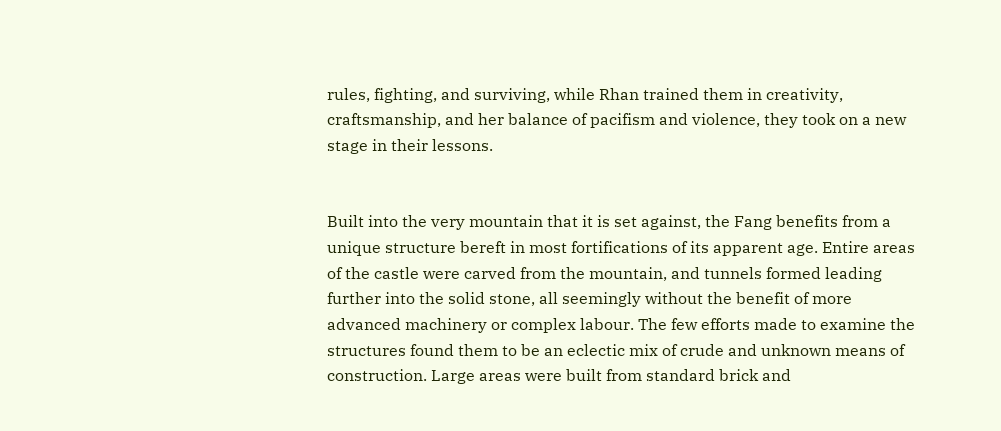rules, fighting, and surviving, while Rhan trained them in creativity, craftsmanship, and her balance of pacifism and violence, they took on a new stage in their lessons.


Built into the very mountain that it is set against, the Fang benefits from a unique structure bereft in most fortifications of its apparent age. Entire areas of the castle were carved from the mountain, and tunnels formed leading further into the solid stone, all seemingly without the benefit of more advanced machinery or complex labour. The few efforts made to examine the structures found them to be an eclectic mix of crude and unknown means of construction. Large areas were built from standard brick and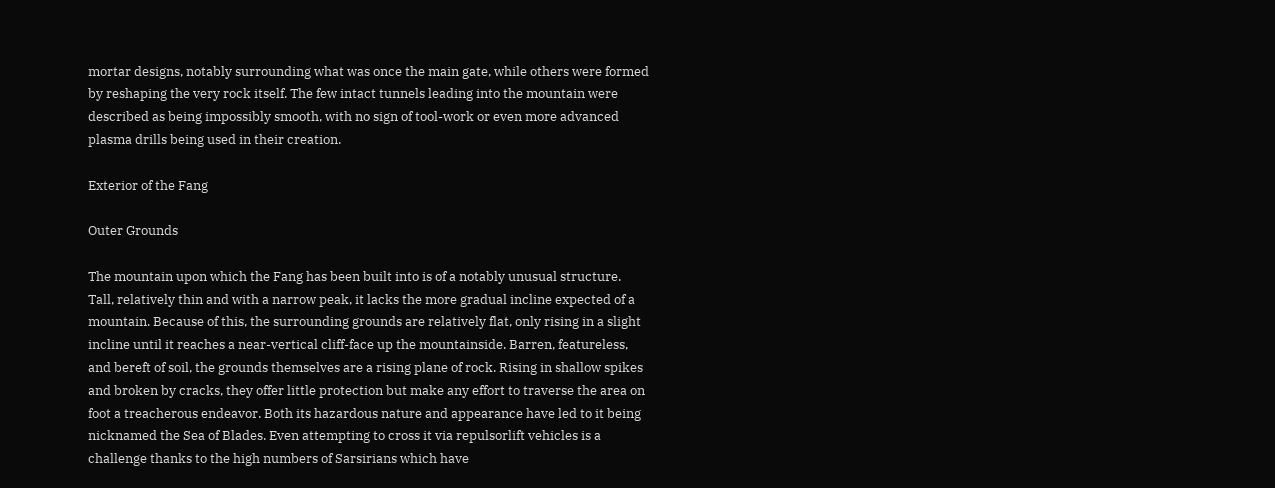mortar designs, notably surrounding what was once the main gate, while others were formed by reshaping the very rock itself. The few intact tunnels leading into the mountain were described as being impossibly smooth, with no sign of tool-work or even more advanced plasma drills being used in their creation.

Exterior of the Fang

Outer Grounds

The mountain upon which the Fang has been built into is of a notably unusual structure. Tall, relatively thin and with a narrow peak, it lacks the more gradual incline expected of a mountain. Because of this, the surrounding grounds are relatively flat, only rising in a slight incline until it reaches a near-vertical cliff-face up the mountainside. Barren, featureless, and bereft of soil, the grounds themselves are a rising plane of rock. Rising in shallow spikes and broken by cracks, they offer little protection but make any effort to traverse the area on foot a treacherous endeavor. Both its hazardous nature and appearance have led to it being nicknamed the Sea of Blades. Even attempting to cross it via repulsorlift vehicles is a challenge thanks to the high numbers of Sarsirians which have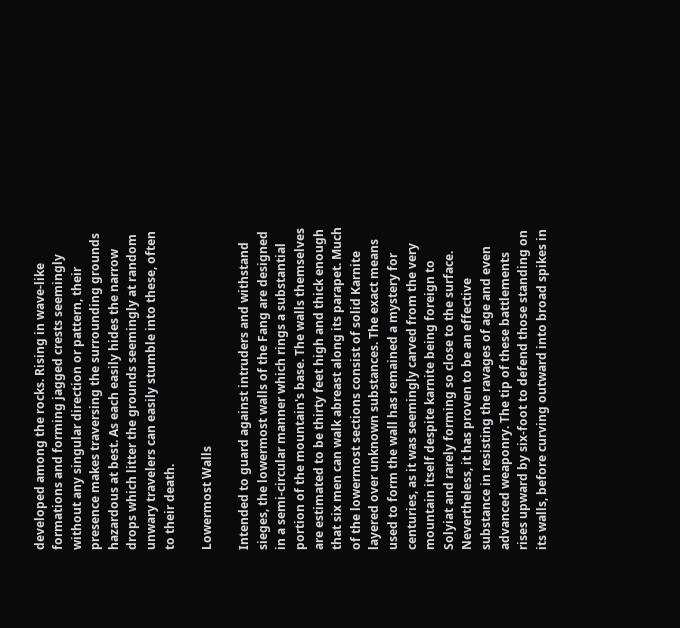developed among the rocks. Rising in wave-like formations and forming jagged crests seemingly without any singular direction or pattern, their presence makes traversing the surrounding grounds hazardous at best. As each easily hides the narrow drops which litter the grounds seemingly at random unwary travelers can easily stumble into these, often to their death.

Lowermost Walls

Intended to guard against intruders and withstand sieges, the lowermost walls of the Fang are designed in a semi-circular manner which rings a substantial portion of the mountain's base. The walls themselves are estimated to be thirty feet high and thick enough that six men can walk abreast along its parapet. Much of the lowermost sections consist of solid Karnite layered over unknown substances. The exact means used to form the wall has remained a mystery for centuries, as it was seemingly carved from the very mountain itself despite karnite being foreign to Solyiat and rarely forming so close to the surface. Nevertheless, it has proven to be an effective substance in resisting the ravages of age and even advanced weaponry. The tip of these battlements rises upward by six-foot to defend those standing on its walls, before curving outward into broad spikes in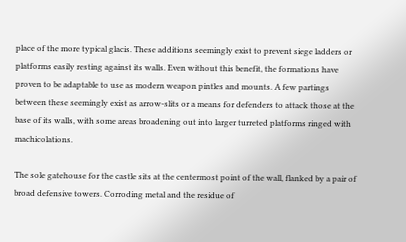place of the more typical glacis. These additions seemingly exist to prevent siege ladders or platforms easily resting against its walls. Even without this benefit, the formations have proven to be adaptable to use as modern weapon pintles and mounts. A few partings between these seemingly exist as arrow-slits or a means for defenders to attack those at the base of its walls, with some areas broadening out into larger turreted platforms ringed with machicolations.

The sole gatehouse for the castle sits at the centermost point of the wall, flanked by a pair of broad defensive towers. Corroding metal and the residue of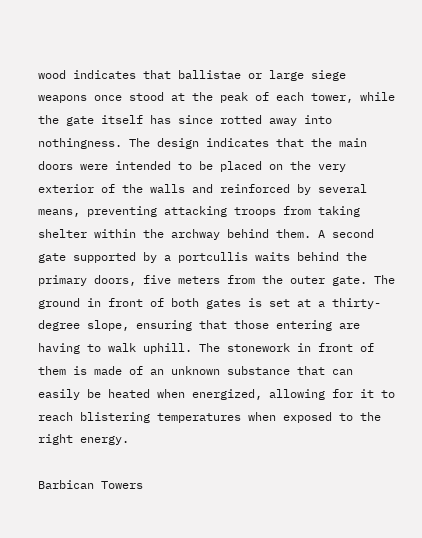wood indicates that ballistae or large siege weapons once stood at the peak of each tower, while the gate itself has since rotted away into nothingness. The design indicates that the main doors were intended to be placed on the very exterior of the walls and reinforced by several means, preventing attacking troops from taking shelter within the archway behind them. A second gate supported by a portcullis waits behind the primary doors, five meters from the outer gate. The ground in front of both gates is set at a thirty-degree slope, ensuring that those entering are having to walk uphill. The stonework in front of them is made of an unknown substance that can easily be heated when energized, allowing for it to reach blistering temperatures when exposed to the right energy.

Barbican Towers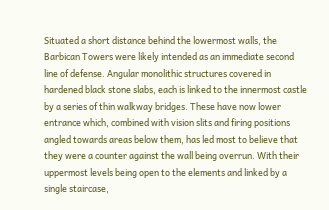Situated a short distance behind the lowermost walls, the Barbican Towers were likely intended as an immediate second line of defense. Angular monolithic structures covered in hardened black stone slabs, each is linked to the innermost castle by a series of thin walkway bridges. These have now lower entrance which, combined with vision slits and firing positions angled towards areas below them, has led most to believe that they were a counter against the wall being overrun. With their uppermost levels being open to the elements and linked by a single staircase,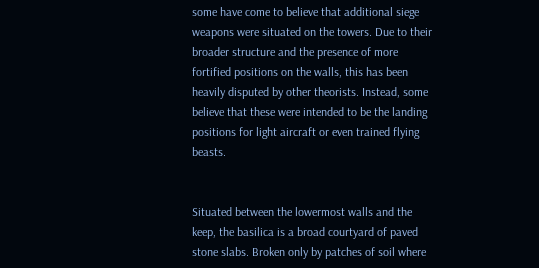some have come to believe that additional siege weapons were situated on the towers. Due to their broader structure and the presence of more fortified positions on the walls, this has been heavily disputed by other theorists. Instead, some believe that these were intended to be the landing positions for light aircraft or even trained flying beasts.


Situated between the lowermost walls and the keep, the basilica is a broad courtyard of paved stone slabs. Broken only by patches of soil where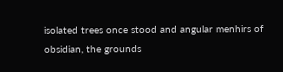isolated trees once stood and angular menhirs of obsidian, the grounds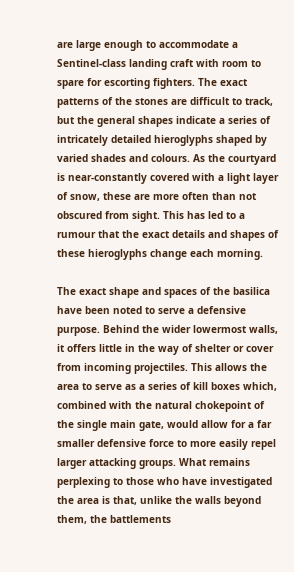are large enough to accommodate a Sentinel-class landing craft with room to spare for escorting fighters. The exact patterns of the stones are difficult to track, but the general shapes indicate a series of intricately detailed hieroglyphs shaped by varied shades and colours. As the courtyard is near-constantly covered with a light layer of snow, these are more often than not obscured from sight. This has led to a rumour that the exact details and shapes of these hieroglyphs change each morning.

The exact shape and spaces of the basilica have been noted to serve a defensive purpose. Behind the wider lowermost walls, it offers little in the way of shelter or cover from incoming projectiles. This allows the area to serve as a series of kill boxes which, combined with the natural chokepoint of the single main gate, would allow for a far smaller defensive force to more easily repel larger attacking groups. What remains perplexing to those who have investigated the area is that, unlike the walls beyond them, the battlements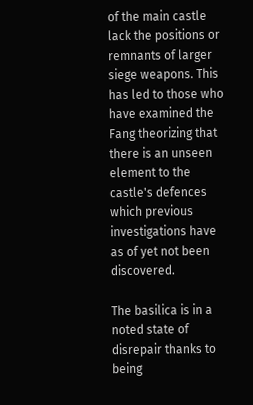of the main castle lack the positions or remnants of larger siege weapons. This has led to those who have examined the Fang theorizing that there is an unseen element to the castle's defences which previous investigations have as of yet not been discovered.

The basilica is in a noted state of disrepair thanks to being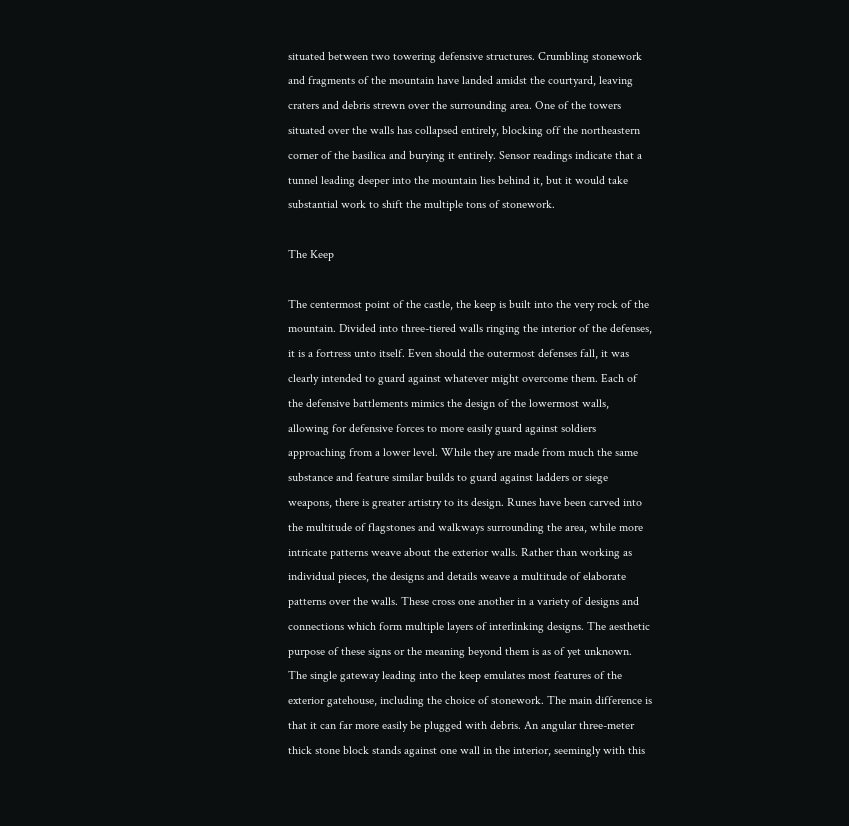situated between two towering defensive structures. Crumbling stonework and fragments of the mountain have landed amidst the courtyard, leaving craters and debris strewn over the surrounding area. One of the towers situated over the walls has collapsed entirely, blocking off the northeastern corner of the basilica and burying it entirely. Sensor readings indicate that a tunnel leading deeper into the mountain lies behind it, but it would take substantial work to shift the multiple tons of stonework.

The Keep

The centermost point of the castle, the keep is built into the very rock of the mountain. Divided into three-tiered walls ringing the interior of the defenses, it is a fortress unto itself. Even should the outermost defenses fall, it was clearly intended to guard against whatever might overcome them. Each of the defensive battlements mimics the design of the lowermost walls, allowing for defensive forces to more easily guard against soldiers approaching from a lower level. While they are made from much the same substance and feature similar builds to guard against ladders or siege weapons, there is greater artistry to its design. Runes have been carved into the multitude of flagstones and walkways surrounding the area, while more intricate patterns weave about the exterior walls. Rather than working as individual pieces, the designs and details weave a multitude of elaborate patterns over the walls. These cross one another in a variety of designs and connections which form multiple layers of interlinking designs. The aesthetic purpose of these signs or the meaning beyond them is as of yet unknown. The single gateway leading into the keep emulates most features of the exterior gatehouse, including the choice of stonework. The main difference is that it can far more easily be plugged with debris. An angular three-meter thick stone block stands against one wall in the interior, seemingly with this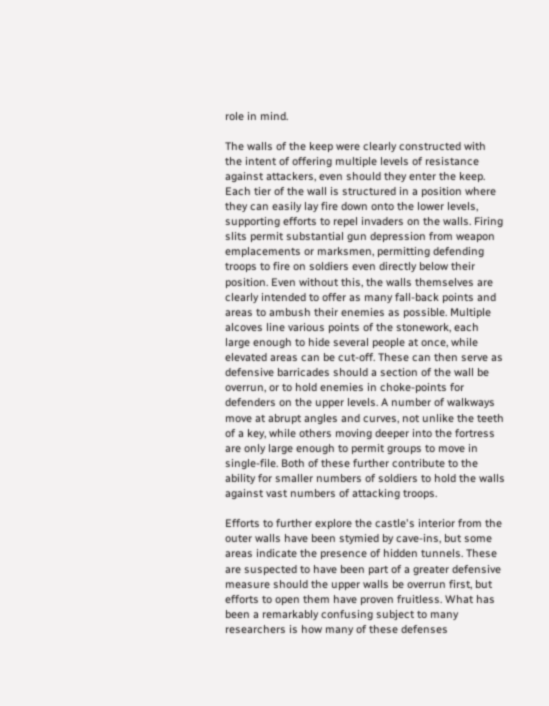role in mind.

The walls of the keep were clearly constructed with the intent of offering multiple levels of resistance against attackers, even should they enter the keep. Each tier of the wall is structured in a position where they can easily lay fire down onto the lower levels, supporting efforts to repel invaders on the walls. Firing slits permit substantial gun depression from weapon emplacements or marksmen, permitting defending troops to fire on soldiers even directly below their position. Even without this, the walls themselves are clearly intended to offer as many fall-back points and areas to ambush their enemies as possible. Multiple alcoves line various points of the stonework, each large enough to hide several people at once, while elevated areas can be cut-off. These can then serve as defensive barricades should a section of the wall be overrun, or to hold enemies in choke-points for defenders on the upper levels. A number of walkways move at abrupt angles and curves, not unlike the teeth of a key, while others moving deeper into the fortress are only large enough to permit groups to move in single-file. Both of these further contribute to the ability for smaller numbers of soldiers to hold the walls against vast numbers of attacking troops.

Efforts to further explore the castle's interior from the outer walls have been stymied by cave-ins, but some areas indicate the presence of hidden tunnels. These are suspected to have been part of a greater defensive measure should the upper walls be overrun first, but efforts to open them have proven fruitless. What has been a remarkably confusing subject to many researchers is how many of these defenses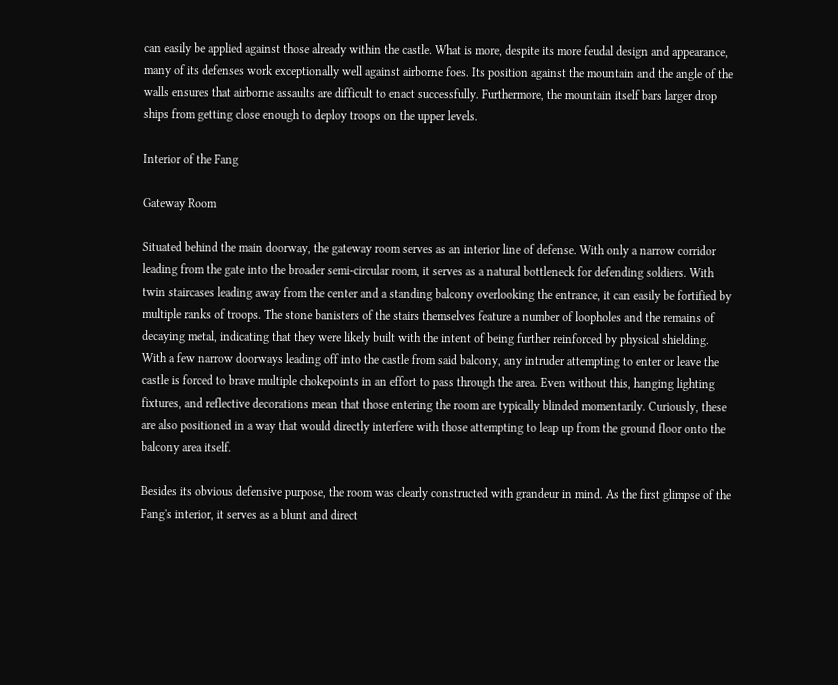can easily be applied against those already within the castle. What is more, despite its more feudal design and appearance, many of its defenses work exceptionally well against airborne foes. Its position against the mountain and the angle of the walls ensures that airborne assaults are difficult to enact successfully. Furthermore, the mountain itself bars larger drop ships from getting close enough to deploy troops on the upper levels.

Interior of the Fang

Gateway Room

Situated behind the main doorway, the gateway room serves as an interior line of defense. With only a narrow corridor leading from the gate into the broader semi-circular room, it serves as a natural bottleneck for defending soldiers. With twin staircases leading away from the center and a standing balcony overlooking the entrance, it can easily be fortified by multiple ranks of troops. The stone banisters of the stairs themselves feature a number of loopholes and the remains of decaying metal, indicating that they were likely built with the intent of being further reinforced by physical shielding. With a few narrow doorways leading off into the castle from said balcony, any intruder attempting to enter or leave the castle is forced to brave multiple chokepoints in an effort to pass through the area. Even without this, hanging lighting fixtures, and reflective decorations mean that those entering the room are typically blinded momentarily. Curiously, these are also positioned in a way that would directly interfere with those attempting to leap up from the ground floor onto the balcony area itself.

Besides its obvious defensive purpose, the room was clearly constructed with grandeur in mind. As the first glimpse of the Fang's interior, it serves as a blunt and direct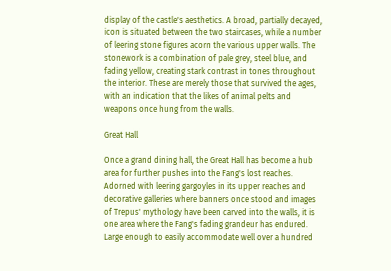display of the castle's aesthetics. A broad, partially decayed, icon is situated between the two staircases, while a number of leering stone figures acorn the various upper walls. The stonework is a combination of pale grey, steel blue, and fading yellow, creating stark contrast in tones throughout the interior. These are merely those that survived the ages, with an indication that the likes of animal pelts and weapons once hung from the walls.

Great Hall

Once a grand dining hall, the Great Hall has become a hub area for further pushes into the Fang's lost reaches. Adorned with leering gargoyles in its upper reaches and decorative galleries where banners once stood and images of Trepus' mythology have been carved into the walls, it is one area where the Fang's fading grandeur has endured. Large enough to easily accommodate well over a hundred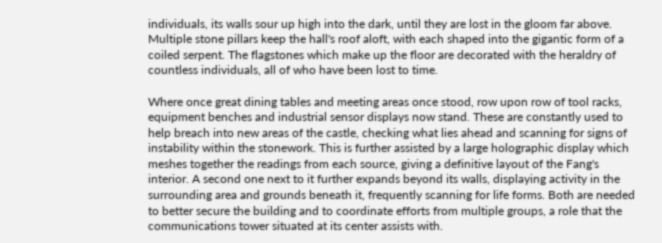individuals, its walls sour up high into the dark, until they are lost in the gloom far above. Multiple stone pillars keep the hall's roof aloft, with each shaped into the gigantic form of a coiled serpent. The flagstones which make up the floor are decorated with the heraldry of countless individuals, all of who have been lost to time.

Where once great dining tables and meeting areas once stood, row upon row of tool racks, equipment benches and industrial sensor displays now stand. These are constantly used to help breach into new areas of the castle, checking what lies ahead and scanning for signs of instability within the stonework. This is further assisted by a large holographic display which meshes together the readings from each source, giving a definitive layout of the Fang's interior. A second one next to it further expands beyond its walls, displaying activity in the surrounding area and grounds beneath it, frequently scanning for life forms. Both are needed to better secure the building and to coordinate efforts from multiple groups, a role that the communications tower situated at its center assists with.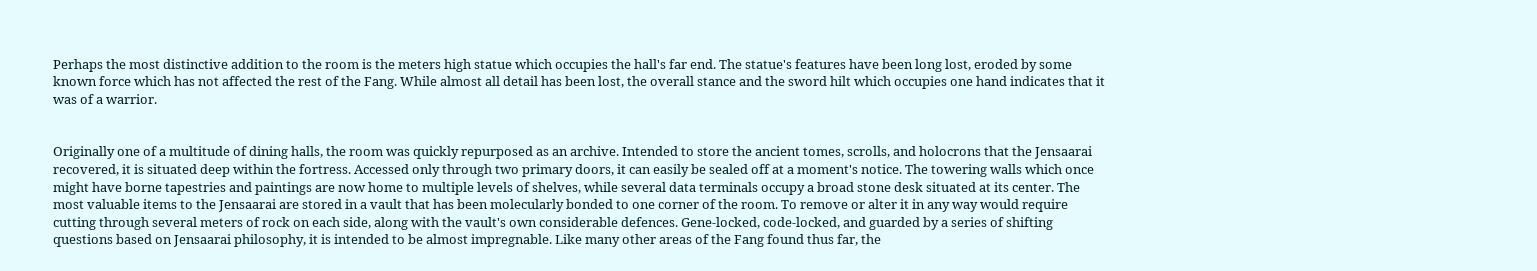Perhaps the most distinctive addition to the room is the meters high statue which occupies the hall's far end. The statue's features have been long lost, eroded by some known force which has not affected the rest of the Fang. While almost all detail has been lost, the overall stance and the sword hilt which occupies one hand indicates that it was of a warrior.


Originally one of a multitude of dining halls, the room was quickly repurposed as an archive. Intended to store the ancient tomes, scrolls, and holocrons that the Jensaarai recovered, it is situated deep within the fortress. Accessed only through two primary doors, it can easily be sealed off at a moment's notice. The towering walls which once might have borne tapestries and paintings are now home to multiple levels of shelves, while several data terminals occupy a broad stone desk situated at its center. The most valuable items to the Jensaarai are stored in a vault that has been molecularly bonded to one corner of the room. To remove or alter it in any way would require cutting through several meters of rock on each side, along with the vault's own considerable defences. Gene-locked, code-locked, and guarded by a series of shifting questions based on Jensaarai philosophy, it is intended to be almost impregnable. Like many other areas of the Fang found thus far, the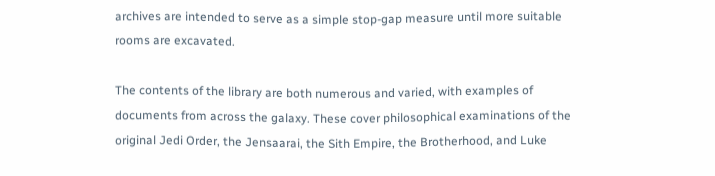archives are intended to serve as a simple stop-gap measure until more suitable rooms are excavated.

The contents of the library are both numerous and varied, with examples of documents from across the galaxy. These cover philosophical examinations of the original Jedi Order, the Jensaarai, the Sith Empire, the Brotherhood, and Luke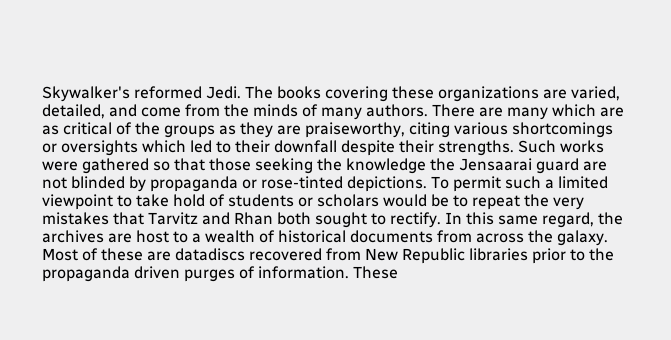Skywalker's reformed Jedi. The books covering these organizations are varied, detailed, and come from the minds of many authors. There are many which are as critical of the groups as they are praiseworthy, citing various shortcomings or oversights which led to their downfall despite their strengths. Such works were gathered so that those seeking the knowledge the Jensaarai guard are not blinded by propaganda or rose-tinted depictions. To permit such a limited viewpoint to take hold of students or scholars would be to repeat the very mistakes that Tarvitz and Rhan both sought to rectify. In this same regard, the archives are host to a wealth of historical documents from across the galaxy. Most of these are datadiscs recovered from New Republic libraries prior to the propaganda driven purges of information. These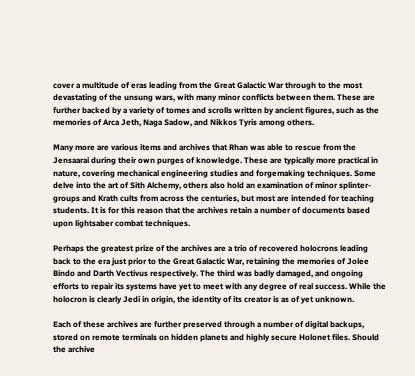cover a multitude of eras leading from the Great Galactic War through to the most devastating of the unsung wars, with many minor conflicts between them. These are further backed by a variety of tomes and scrolls written by ancient figures, such as the memories of Arca Jeth, Naga Sadow, and Nikkos Tyris among others.

Many more are various items and archives that Rhan was able to rescue from the Jensaarai during their own purges of knowledge. These are typically more practical in nature, covering mechanical engineering studies and forgemaking techniques. Some delve into the art of Sith Alchemy, others also hold an examination of minor splinter-groups and Krath cults from across the centuries, but most are intended for teaching students. It is for this reason that the archives retain a number of documents based upon lightsaber combat techniques.

Perhaps the greatest prize of the archives are a trio of recovered holocrons leading back to the era just prior to the Great Galactic War, retaining the memories of Jolee Bindo and Darth Vectivus respectively. The third was badly damaged, and ongoing efforts to repair its systems have yet to meet with any degree of real success. While the holocron is clearly Jedi in origin, the identity of its creator is as of yet unknown.

Each of these archives are further preserved through a number of digital backups, stored on remote terminals on hidden planets and highly secure Holonet files. Should the archive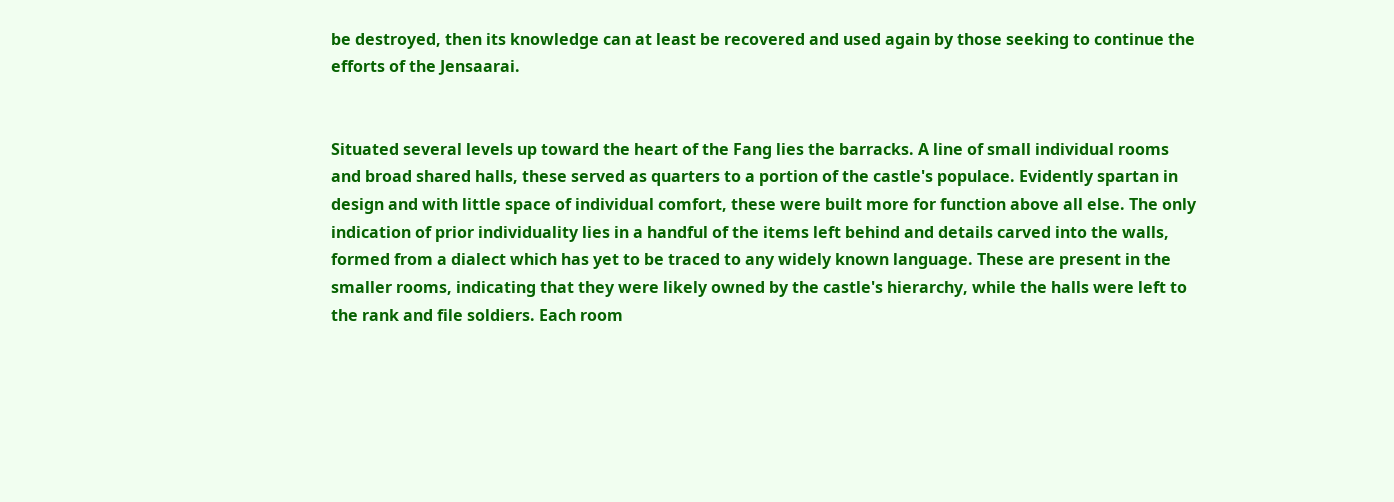be destroyed, then its knowledge can at least be recovered and used again by those seeking to continue the efforts of the Jensaarai.


Situated several levels up toward the heart of the Fang lies the barracks. A line of small individual rooms and broad shared halls, these served as quarters to a portion of the castle's populace. Evidently spartan in design and with little space of individual comfort, these were built more for function above all else. The only indication of prior individuality lies in a handful of the items left behind and details carved into the walls, formed from a dialect which has yet to be traced to any widely known language. These are present in the smaller rooms, indicating that they were likely owned by the castle's hierarchy, while the halls were left to the rank and file soldiers. Each room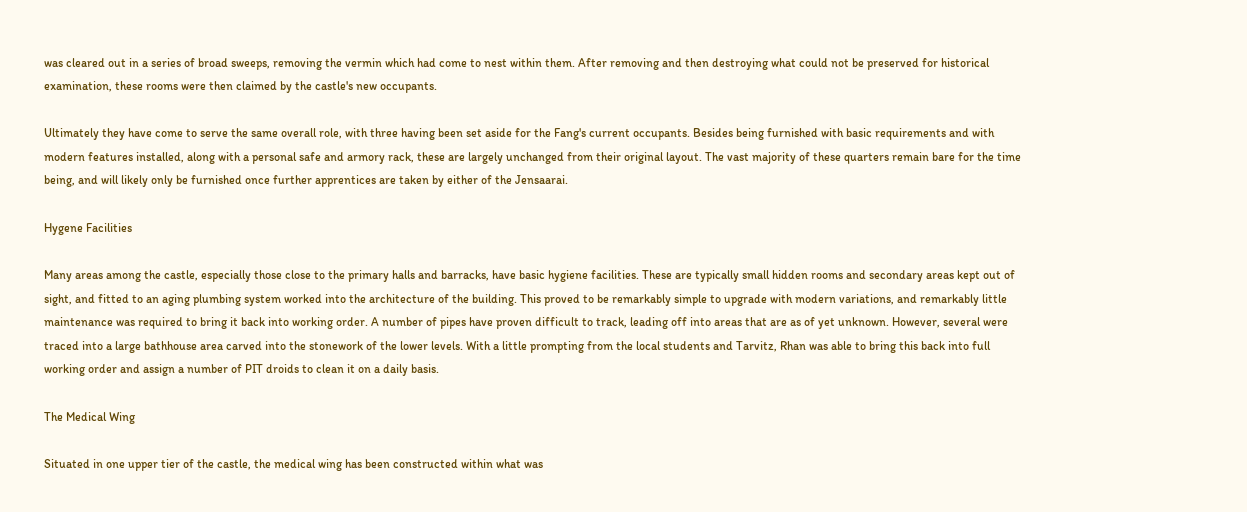was cleared out in a series of broad sweeps, removing the vermin which had come to nest within them. After removing and then destroying what could not be preserved for historical examination, these rooms were then claimed by the castle's new occupants.

Ultimately they have come to serve the same overall role, with three having been set aside for the Fang's current occupants. Besides being furnished with basic requirements and with modern features installed, along with a personal safe and armory rack, these are largely unchanged from their original layout. The vast majority of these quarters remain bare for the time being, and will likely only be furnished once further apprentices are taken by either of the Jensaarai.

Hygene Facilities

Many areas among the castle, especially those close to the primary halls and barracks, have basic hygiene facilities. These are typically small hidden rooms and secondary areas kept out of sight, and fitted to an aging plumbing system worked into the architecture of the building. This proved to be remarkably simple to upgrade with modern variations, and remarkably little maintenance was required to bring it back into working order. A number of pipes have proven difficult to track, leading off into areas that are as of yet unknown. However, several were traced into a large bathhouse area carved into the stonework of the lower levels. With a little prompting from the local students and Tarvitz, Rhan was able to bring this back into full working order and assign a number of PIT droids to clean it on a daily basis.

The Medical Wing

Situated in one upper tier of the castle, the medical wing has been constructed within what was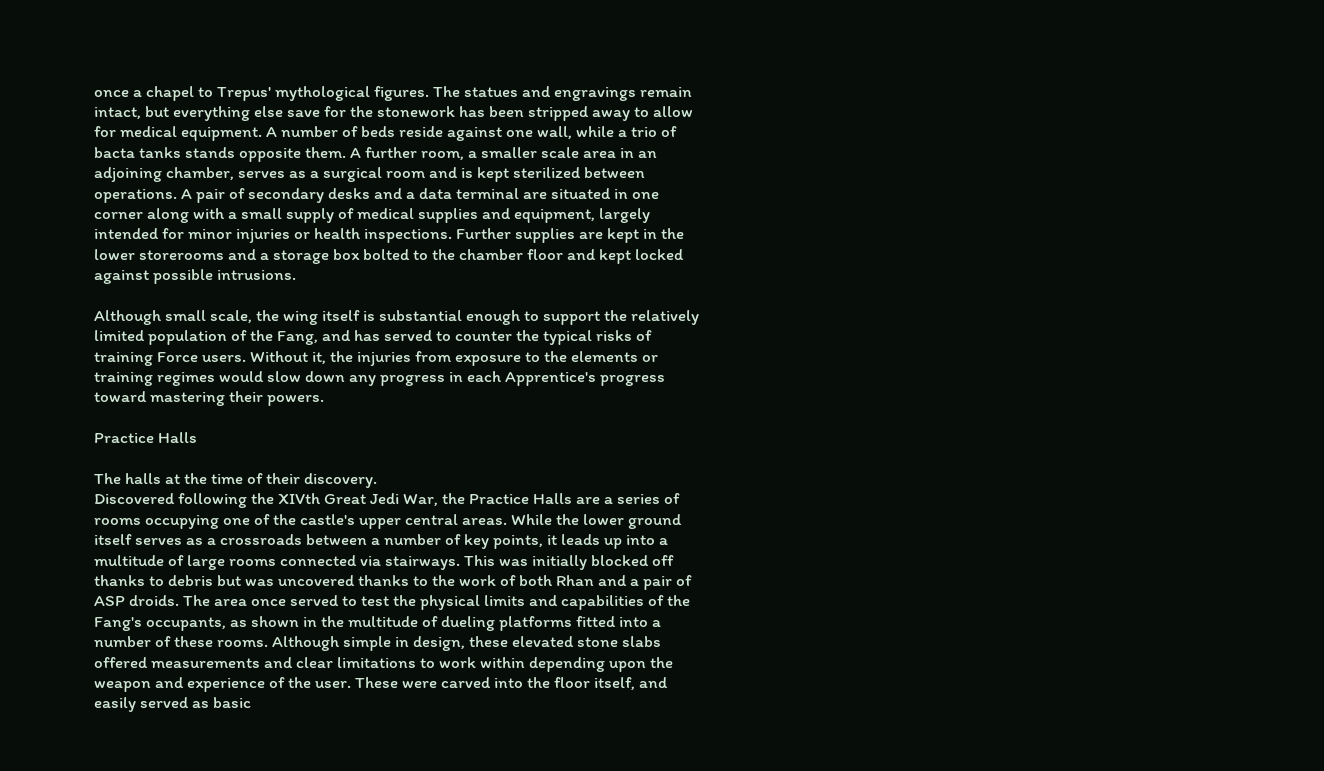once a chapel to Trepus' mythological figures. The statues and engravings remain intact, but everything else save for the stonework has been stripped away to allow for medical equipment. A number of beds reside against one wall, while a trio of bacta tanks stands opposite them. A further room, a smaller scale area in an adjoining chamber, serves as a surgical room and is kept sterilized between operations. A pair of secondary desks and a data terminal are situated in one corner along with a small supply of medical supplies and equipment, largely intended for minor injuries or health inspections. Further supplies are kept in the lower storerooms and a storage box bolted to the chamber floor and kept locked against possible intrusions.

Although small scale, the wing itself is substantial enough to support the relatively limited population of the Fang, and has served to counter the typical risks of training Force users. Without it, the injuries from exposure to the elements or training regimes would slow down any progress in each Apprentice's progress toward mastering their powers.

Practice Halls

The halls at the time of their discovery.
Discovered following the XIVth Great Jedi War, the Practice Halls are a series of rooms occupying one of the castle's upper central areas. While the lower ground itself serves as a crossroads between a number of key points, it leads up into a multitude of large rooms connected via stairways. This was initially blocked off thanks to debris but was uncovered thanks to the work of both Rhan and a pair of ASP droids. The area once served to test the physical limits and capabilities of the Fang's occupants, as shown in the multitude of dueling platforms fitted into a number of these rooms. Although simple in design, these elevated stone slabs offered measurements and clear limitations to work within depending upon the weapon and experience of the user. These were carved into the floor itself, and easily served as basic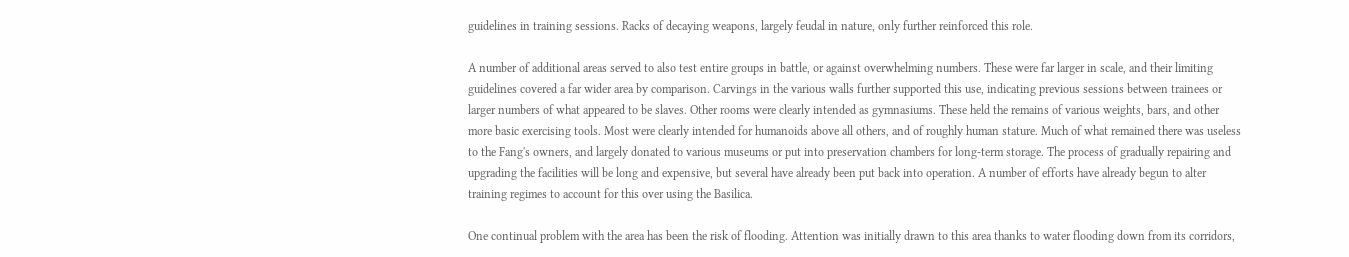guidelines in training sessions. Racks of decaying weapons, largely feudal in nature, only further reinforced this role.

A number of additional areas served to also test entire groups in battle, or against overwhelming numbers. These were far larger in scale, and their limiting guidelines covered a far wider area by comparison. Carvings in the various walls further supported this use, indicating previous sessions between trainees or larger numbers of what appeared to be slaves. Other rooms were clearly intended as gymnasiums. These held the remains of various weights, bars, and other more basic exercising tools. Most were clearly intended for humanoids above all others, and of roughly human stature. Much of what remained there was useless to the Fang's owners, and largely donated to various museums or put into preservation chambers for long-term storage. The process of gradually repairing and upgrading the facilities will be long and expensive, but several have already been put back into operation. A number of efforts have already begun to alter training regimes to account for this over using the Basilica.

One continual problem with the area has been the risk of flooding. Attention was initially drawn to this area thanks to water flooding down from its corridors,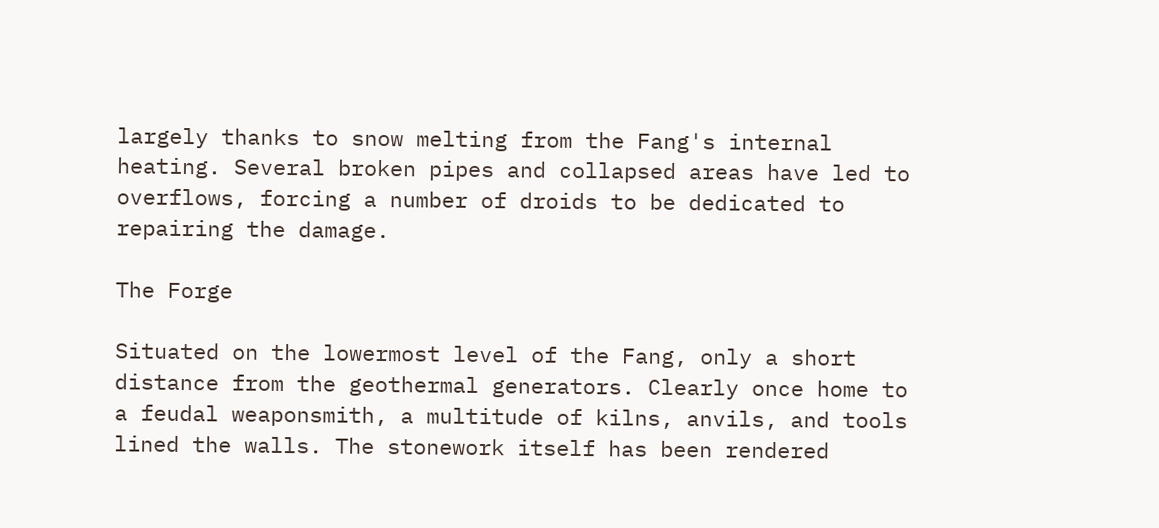largely thanks to snow melting from the Fang's internal heating. Several broken pipes and collapsed areas have led to overflows, forcing a number of droids to be dedicated to repairing the damage.

The Forge

Situated on the lowermost level of the Fang, only a short distance from the geothermal generators. Clearly once home to a feudal weaponsmith, a multitude of kilns, anvils, and tools lined the walls. The stonework itself has been rendered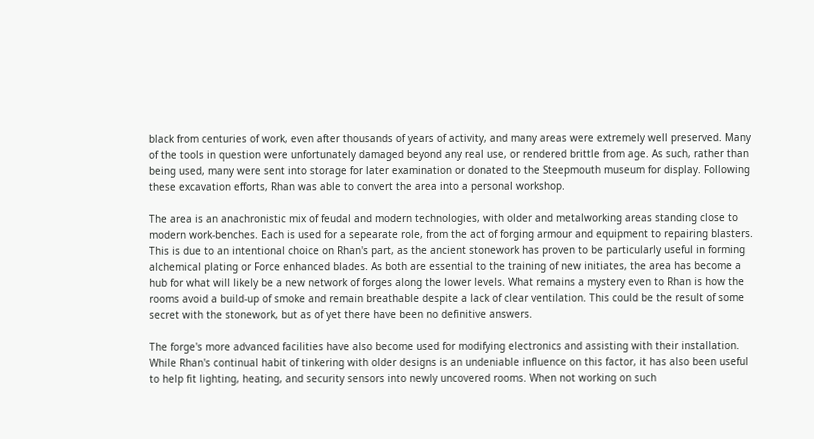black from centuries of work, even after thousands of years of activity, and many areas were extremely well preserved. Many of the tools in question were unfortunately damaged beyond any real use, or rendered brittle from age. As such, rather than being used, many were sent into storage for later examination or donated to the Steepmouth museum for display. Following these excavation efforts, Rhan was able to convert the area into a personal workshop.

The area is an anachronistic mix of feudal and modern technologies, with older and metalworking areas standing close to modern work-benches. Each is used for a sepearate role, from the act of forging armour and equipment to repairing blasters. This is due to an intentional choice on Rhan's part, as the ancient stonework has proven to be particularly useful in forming alchemical plating or Force enhanced blades. As both are essential to the training of new initiates, the area has become a hub for what will likely be a new network of forges along the lower levels. What remains a mystery even to Rhan is how the rooms avoid a build-up of smoke and remain breathable despite a lack of clear ventilation. This could be the result of some secret with the stonework, but as of yet there have been no definitive answers.

The forge's more advanced facilities have also become used for modifying electronics and assisting with their installation. While Rhan's continual habit of tinkering with older designs is an undeniable influence on this factor, it has also been useful to help fit lighting, heating, and security sensors into newly uncovered rooms. When not working on such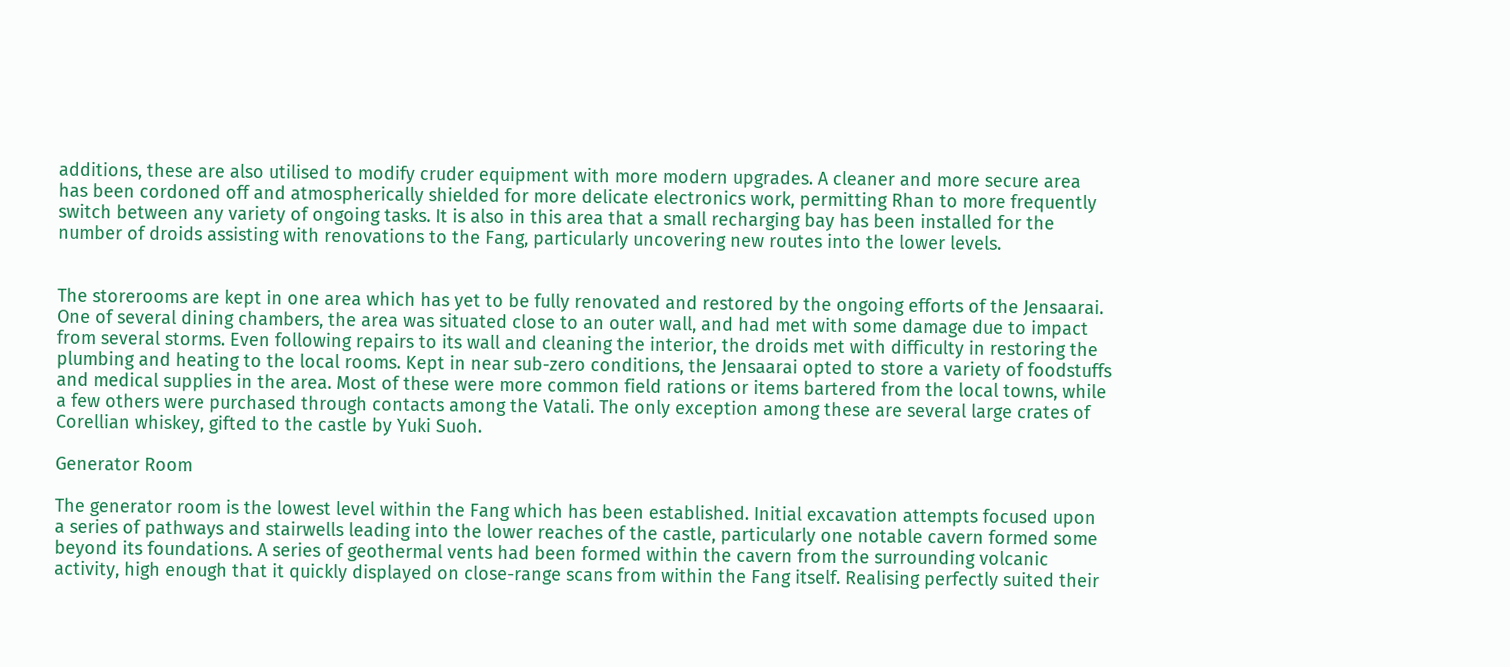additions, these are also utilised to modify cruder equipment with more modern upgrades. A cleaner and more secure area has been cordoned off and atmospherically shielded for more delicate electronics work, permitting Rhan to more frequently switch between any variety of ongoing tasks. It is also in this area that a small recharging bay has been installed for the number of droids assisting with renovations to the Fang, particularly uncovering new routes into the lower levels.


The storerooms are kept in one area which has yet to be fully renovated and restored by the ongoing efforts of the Jensaarai. One of several dining chambers, the area was situated close to an outer wall, and had met with some damage due to impact from several storms. Even following repairs to its wall and cleaning the interior, the droids met with difficulty in restoring the plumbing and heating to the local rooms. Kept in near sub-zero conditions, the Jensaarai opted to store a variety of foodstuffs and medical supplies in the area. Most of these were more common field rations or items bartered from the local towns, while a few others were purchased through contacts among the Vatali. The only exception among these are several large crates of Corellian whiskey, gifted to the castle by Yuki Suoh.

Generator Room

The generator room is the lowest level within the Fang which has been established. Initial excavation attempts focused upon a series of pathways and stairwells leading into the lower reaches of the castle, particularly one notable cavern formed some beyond its foundations. A series of geothermal vents had been formed within the cavern from the surrounding volcanic activity, high enough that it quickly displayed on close-range scans from within the Fang itself. Realising perfectly suited their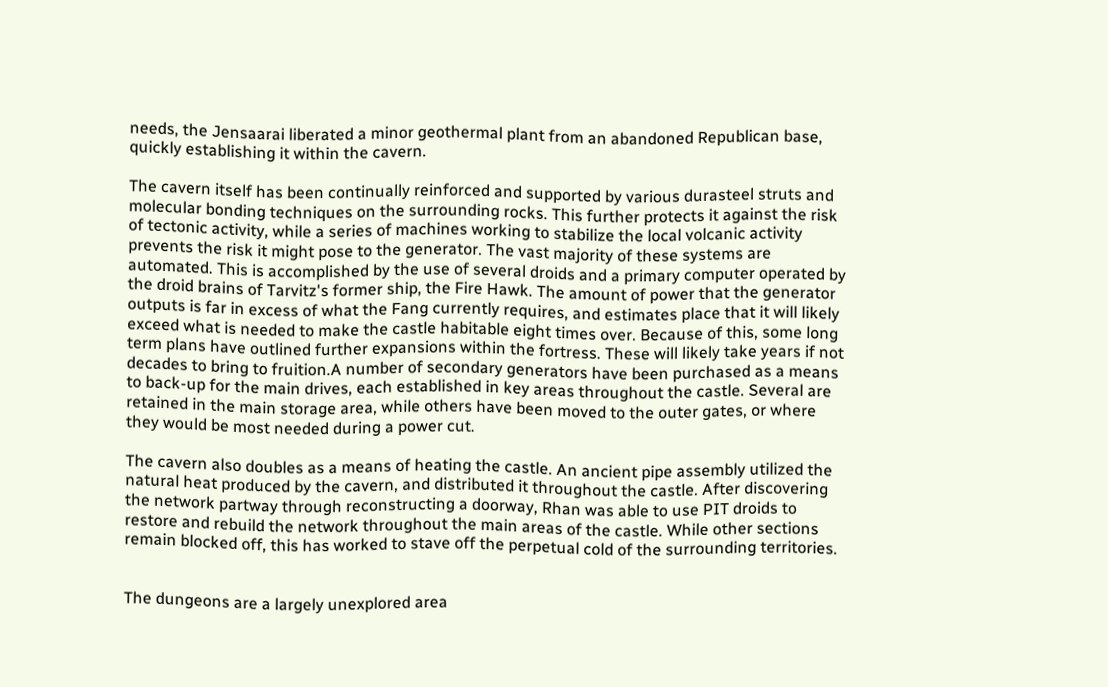needs, the Jensaarai liberated a minor geothermal plant from an abandoned Republican base, quickly establishing it within the cavern.

The cavern itself has been continually reinforced and supported by various durasteel struts and molecular bonding techniques on the surrounding rocks. This further protects it against the risk of tectonic activity, while a series of machines working to stabilize the local volcanic activity prevents the risk it might pose to the generator. The vast majority of these systems are automated. This is accomplished by the use of several droids and a primary computer operated by the droid brains of Tarvitz's former ship, the Fire Hawk. The amount of power that the generator outputs is far in excess of what the Fang currently requires, and estimates place that it will likely exceed what is needed to make the castle habitable eight times over. Because of this, some long term plans have outlined further expansions within the fortress. These will likely take years if not decades to bring to fruition.A number of secondary generators have been purchased as a means to back-up for the main drives, each established in key areas throughout the castle. Several are retained in the main storage area, while others have been moved to the outer gates, or where they would be most needed during a power cut.

The cavern also doubles as a means of heating the castle. An ancient pipe assembly utilized the natural heat produced by the cavern, and distributed it throughout the castle. After discovering the network partway through reconstructing a doorway, Rhan was able to use PIT droids to restore and rebuild the network throughout the main areas of the castle. While other sections remain blocked off, this has worked to stave off the perpetual cold of the surrounding territories.


The dungeons are a largely unexplored area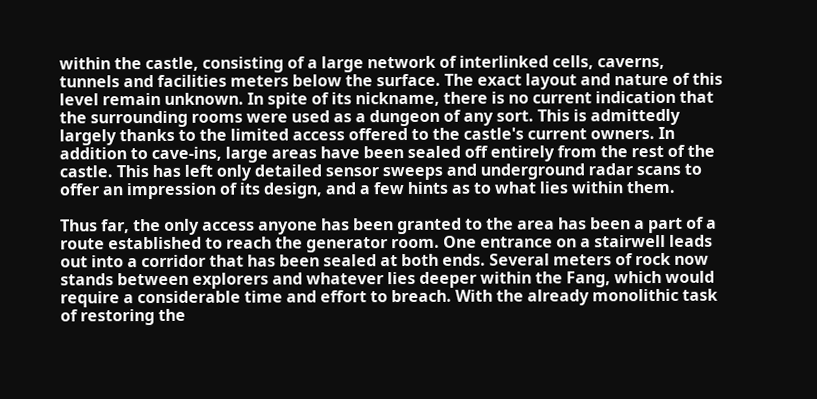within the castle, consisting of a large network of interlinked cells, caverns, tunnels and facilities meters below the surface. The exact layout and nature of this level remain unknown. In spite of its nickname, there is no current indication that the surrounding rooms were used as a dungeon of any sort. This is admittedly largely thanks to the limited access offered to the castle's current owners. In addition to cave-ins, large areas have been sealed off entirely from the rest of the castle. This has left only detailed sensor sweeps and underground radar scans to offer an impression of its design, and a few hints as to what lies within them.

Thus far, the only access anyone has been granted to the area has been a part of a route established to reach the generator room. One entrance on a stairwell leads out into a corridor that has been sealed at both ends. Several meters of rock now stands between explorers and whatever lies deeper within the Fang, which would require a considerable time and effort to breach. With the already monolithic task of restoring the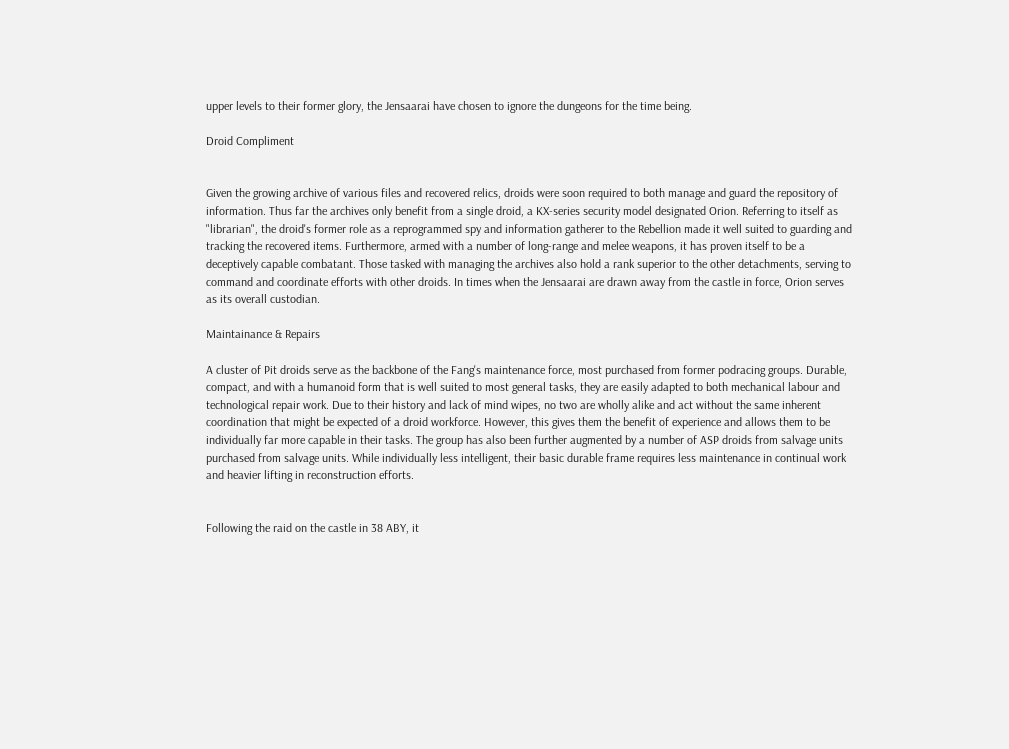upper levels to their former glory, the Jensaarai have chosen to ignore the dungeons for the time being.

Droid Compliment


Given the growing archive of various files and recovered relics, droids were soon required to both manage and guard the repository of information. Thus far the archives only benefit from a single droid, a KX-series security model designated Orion. Referring to itself as "librarian", the droid's former role as a reprogrammed spy and information gatherer to the Rebellion made it well suited to guarding and tracking the recovered items. Furthermore, armed with a number of long-range and melee weapons, it has proven itself to be a deceptively capable combatant. Those tasked with managing the archives also hold a rank superior to the other detachments, serving to command and coordinate efforts with other droids. In times when the Jensaarai are drawn away from the castle in force, Orion serves as its overall custodian.

Maintainance & Repairs

A cluster of Pit droids serve as the backbone of the Fang's maintenance force, most purchased from former podracing groups. Durable, compact, and with a humanoid form that is well suited to most general tasks, they are easily adapted to both mechanical labour and technological repair work. Due to their history and lack of mind wipes, no two are wholly alike and act without the same inherent coordination that might be expected of a droid workforce. However, this gives them the benefit of experience and allows them to be individually far more capable in their tasks. The group has also been further augmented by a number of ASP droids from salvage units purchased from salvage units. While individually less intelligent, their basic durable frame requires less maintenance in continual work and heavier lifting in reconstruction efforts.


Following the raid on the castle in 38 ABY, it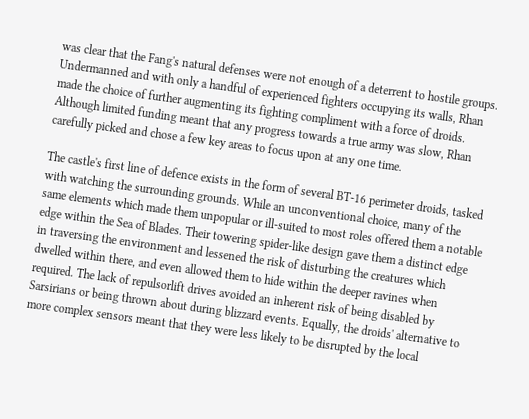was clear that the Fang's natural defenses were not enough of a deterrent to hostile groups. Undermanned and with only a handful of experienced fighters occupying its walls, Rhan made the choice of further augmenting its fighting compliment with a force of droids. Although limited funding meant that any progress towards a true army was slow, Rhan carefully picked and chose a few key areas to focus upon at any one time.

The castle's first line of defence exists in the form of several BT-16 perimeter droids, tasked with watching the surrounding grounds. While an unconventional choice, many of the same elements which made them unpopular or ill-suited to most roles offered them a notable edge within the Sea of Blades. Their towering spider-like design gave them a distinct edge in traversing the environment and lessened the risk of disturbing the creatures which dwelled within there, and even allowed them to hide within the deeper ravines when required. The lack of repulsorlift drives avoided an inherent risk of being disabled by Sarsirians or being thrown about during blizzard events. Equally, the droids' alternative to more complex sensors meant that they were less likely to be disrupted by the local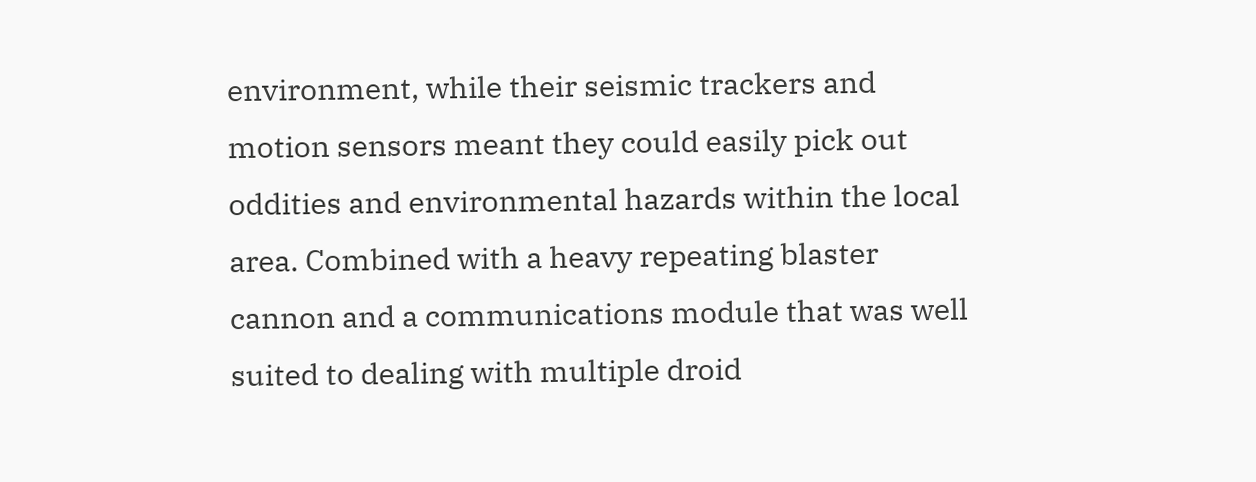environment, while their seismic trackers and motion sensors meant they could easily pick out oddities and environmental hazards within the local area. Combined with a heavy repeating blaster cannon and a communications module that was well suited to dealing with multiple droid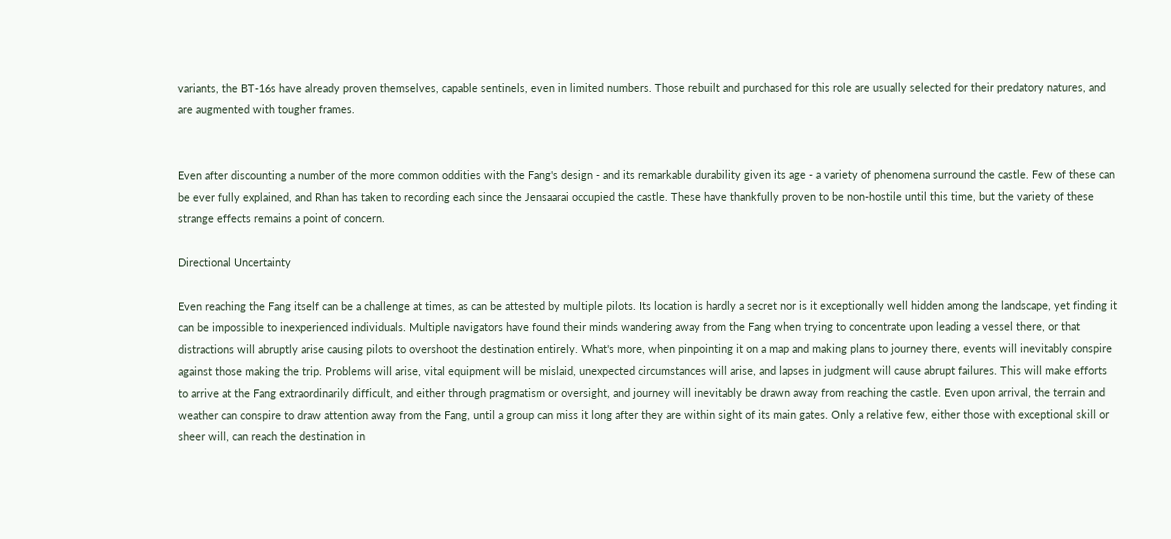variants, the BT-16s have already proven themselves, capable sentinels, even in limited numbers. Those rebuilt and purchased for this role are usually selected for their predatory natures, and are augmented with tougher frames.


Even after discounting a number of the more common oddities with the Fang's design - and its remarkable durability given its age - a variety of phenomena surround the castle. Few of these can be ever fully explained, and Rhan has taken to recording each since the Jensaarai occupied the castle. These have thankfully proven to be non-hostile until this time, but the variety of these strange effects remains a point of concern.

Directional Uncertainty

Even reaching the Fang itself can be a challenge at times, as can be attested by multiple pilots. Its location is hardly a secret nor is it exceptionally well hidden among the landscape, yet finding it can be impossible to inexperienced individuals. Multiple navigators have found their minds wandering away from the Fang when trying to concentrate upon leading a vessel there, or that distractions will abruptly arise causing pilots to overshoot the destination entirely. What's more, when pinpointing it on a map and making plans to journey there, events will inevitably conspire against those making the trip. Problems will arise, vital equipment will be mislaid, unexpected circumstances will arise, and lapses in judgment will cause abrupt failures. This will make efforts to arrive at the Fang extraordinarily difficult, and either through pragmatism or oversight, and journey will inevitably be drawn away from reaching the castle. Even upon arrival, the terrain and weather can conspire to draw attention away from the Fang, until a group can miss it long after they are within sight of its main gates. Only a relative few, either those with exceptional skill or sheer will, can reach the destination in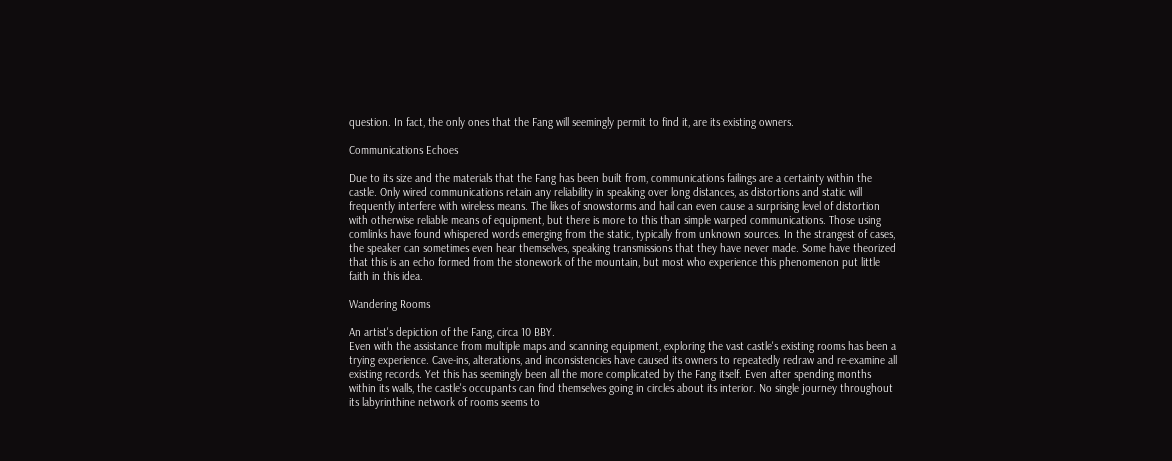question. In fact, the only ones that the Fang will seemingly permit to find it, are its existing owners.

Communications Echoes

Due to its size and the materials that the Fang has been built from, communications failings are a certainty within the castle. Only wired communications retain any reliability in speaking over long distances, as distortions and static will frequently interfere with wireless means. The likes of snowstorms and hail can even cause a surprising level of distortion with otherwise reliable means of equipment, but there is more to this than simple warped communications. Those using comlinks have found whispered words emerging from the static, typically from unknown sources. In the strangest of cases, the speaker can sometimes even hear themselves, speaking transmissions that they have never made. Some have theorized that this is an echo formed from the stonework of the mountain, but most who experience this phenomenon put little faith in this idea.

Wandering Rooms

An artist's depiction of the Fang, circa 10 BBY.
Even with the assistance from multiple maps and scanning equipment, exploring the vast castle's existing rooms has been a trying experience. Cave-ins, alterations, and inconsistencies have caused its owners to repeatedly redraw and re-examine all existing records. Yet this has seemingly been all the more complicated by the Fang itself. Even after spending months within its walls, the castle's occupants can find themselves going in circles about its interior. No single journey throughout its labyrinthine network of rooms seems to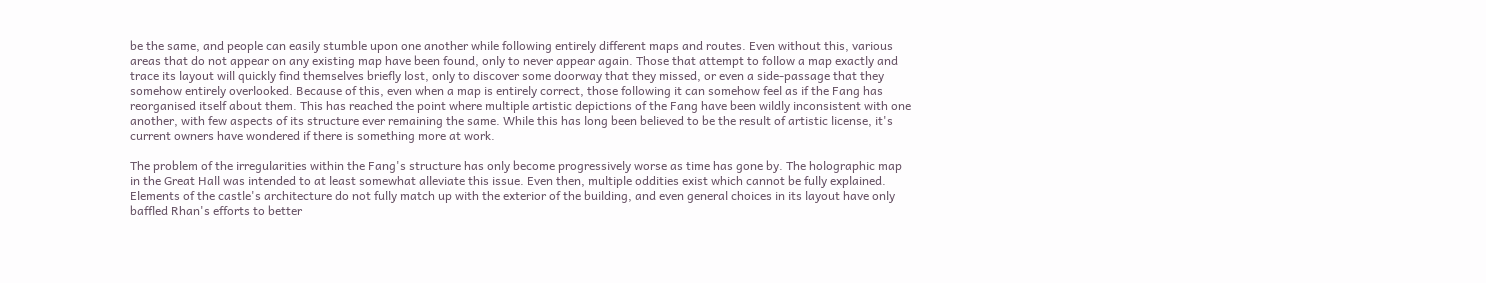be the same, and people can easily stumble upon one another while following entirely different maps and routes. Even without this, various areas that do not appear on any existing map have been found, only to never appear again. Those that attempt to follow a map exactly and trace its layout will quickly find themselves briefly lost, only to discover some doorway that they missed, or even a side-passage that they somehow entirely overlooked. Because of this, even when a map is entirely correct, those following it can somehow feel as if the Fang has reorganised itself about them. This has reached the point where multiple artistic depictions of the Fang have been wildly inconsistent with one another, with few aspects of its structure ever remaining the same. While this has long been believed to be the result of artistic license, it's current owners have wondered if there is something more at work.

The problem of the irregularities within the Fang's structure has only become progressively worse as time has gone by. The holographic map in the Great Hall was intended to at least somewhat alleviate this issue. Even then, multiple oddities exist which cannot be fully explained. Elements of the castle's architecture do not fully match up with the exterior of the building, and even general choices in its layout have only baffled Rhan's efforts to better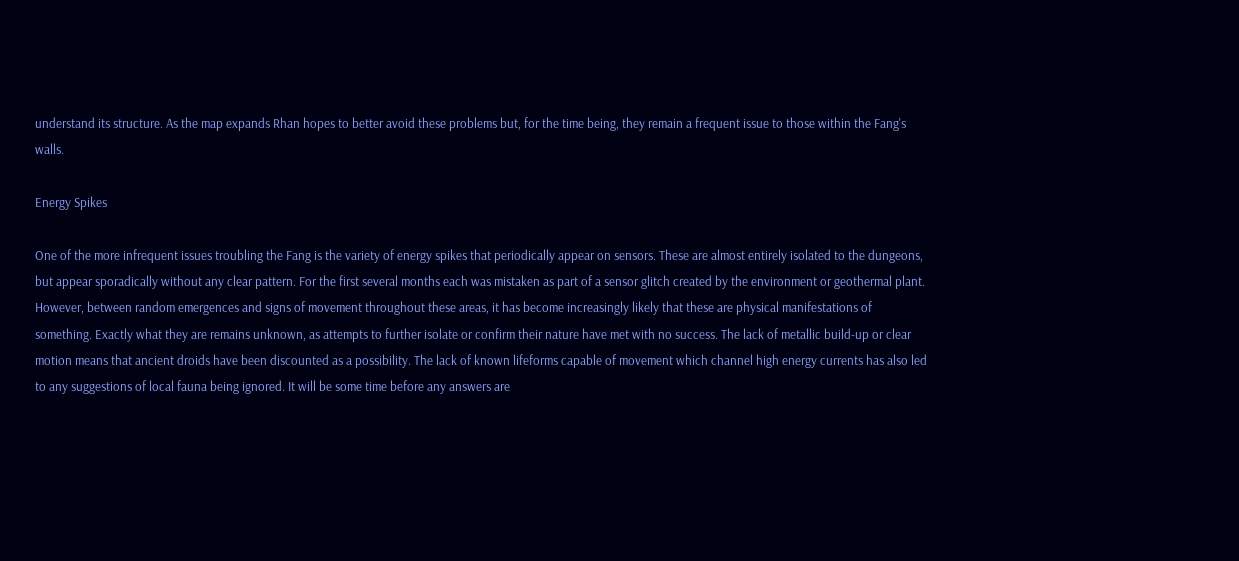understand its structure. As the map expands Rhan hopes to better avoid these problems but, for the time being, they remain a frequent issue to those within the Fang's walls.

Energy Spikes

One of the more infrequent issues troubling the Fang is the variety of energy spikes that periodically appear on sensors. These are almost entirely isolated to the dungeons, but appear sporadically without any clear pattern. For the first several months each was mistaken as part of a sensor glitch created by the environment or geothermal plant. However, between random emergences and signs of movement throughout these areas, it has become increasingly likely that these are physical manifestations of something. Exactly what they are remains unknown, as attempts to further isolate or confirm their nature have met with no success. The lack of metallic build-up or clear motion means that ancient droids have been discounted as a possibility. The lack of known lifeforms capable of movement which channel high energy currents has also led to any suggestions of local fauna being ignored. It will be some time before any answers are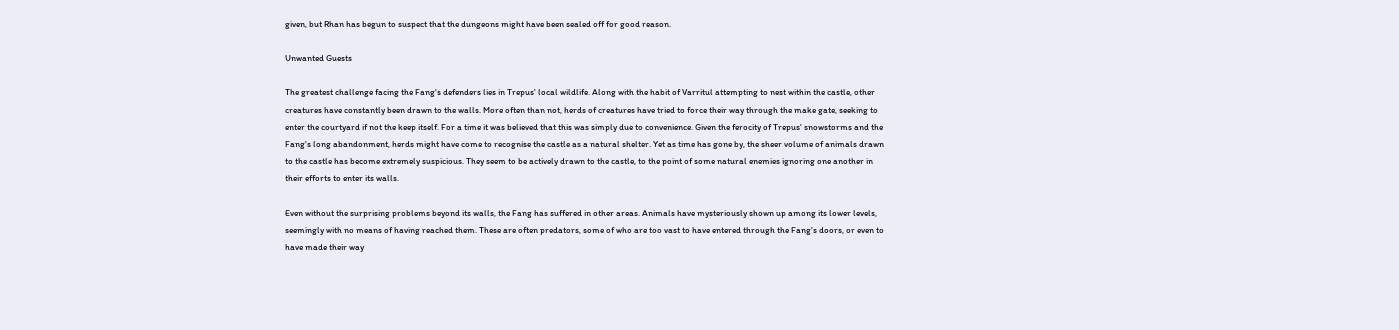given, but Rhan has begun to suspect that the dungeons might have been sealed off for good reason.

Unwanted Guests

The greatest challenge facing the Fang's defenders lies in Trepus' local wildlife. Along with the habit of Varritul attempting to nest within the castle, other creatures have constantly been drawn to the walls. More often than not, herds of creatures have tried to force their way through the make gate, seeking to enter the courtyard if not the keep itself. For a time it was believed that this was simply due to convenience. Given the ferocity of Trepus' snowstorms and the Fang's long abandonment, herds might have come to recognise the castle as a natural shelter. Yet as time has gone by, the sheer volume of animals drawn to the castle has become extremely suspicious. They seem to be actively drawn to the castle, to the point of some natural enemies ignoring one another in their efforts to enter its walls.

Even without the surprising problems beyond its walls, the Fang has suffered in other areas. Animals have mysteriously shown up among its lower levels, seemingly with no means of having reached them. These are often predators, some of who are too vast to have entered through the Fang's doors, or even to have made their way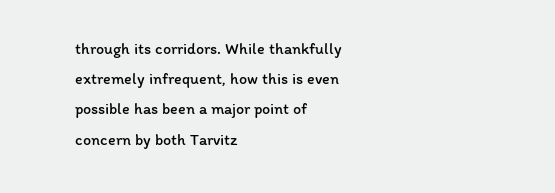through its corridors. While thankfully extremely infrequent, how this is even possible has been a major point of concern by both Tarvitz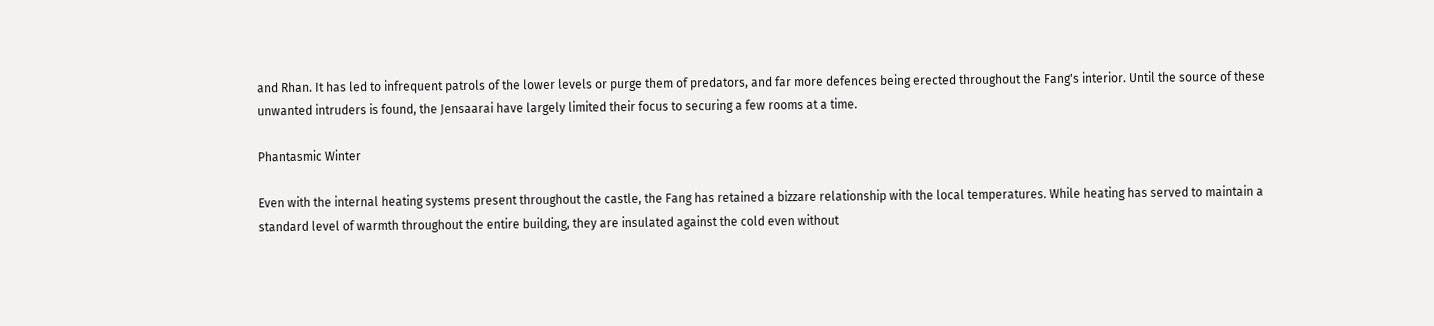and Rhan. It has led to infrequent patrols of the lower levels or purge them of predators, and far more defences being erected throughout the Fang's interior. Until the source of these unwanted intruders is found, the Jensaarai have largely limited their focus to securing a few rooms at a time.

Phantasmic Winter

Even with the internal heating systems present throughout the castle, the Fang has retained a bizzare relationship with the local temperatures. While heating has served to maintain a standard level of warmth throughout the entire building, they are insulated against the cold even without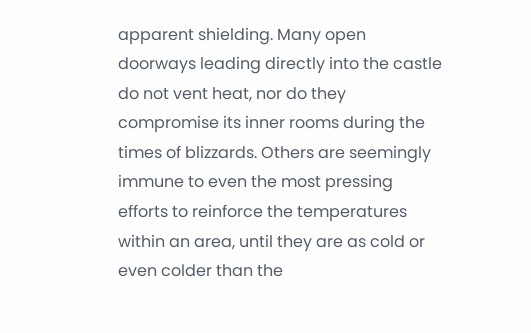apparent shielding. Many open doorways leading directly into the castle do not vent heat, nor do they compromise its inner rooms during the times of blizzards. Others are seemingly immune to even the most pressing efforts to reinforce the temperatures within an area, until they are as cold or even colder than the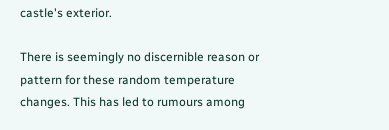castle's exterior.

There is seemingly no discernible reason or pattern for these random temperature changes. This has led to rumours among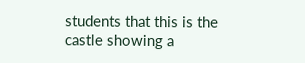students that this is the castle showing a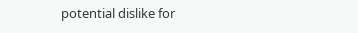potential dislike for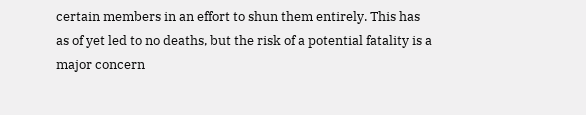certain members in an effort to shun them entirely. This has as of yet led to no deaths, but the risk of a potential fatality is a major concern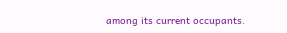among its current occupants.